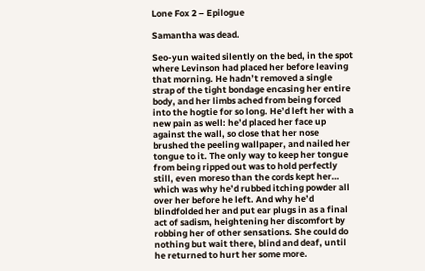Lone Fox 2 – Epilogue

Samantha was dead.

Seo-yun waited silently on the bed, in the spot where Levinson had placed her before leaving that morning. He hadn’t removed a single strap of the tight bondage encasing her entire body, and her limbs ached from being forced into the hogtie for so long. He’d left her with a new pain as well: he’d placed her face up against the wall, so close that her nose brushed the peeling wallpaper, and nailed her tongue to it. The only way to keep her tongue from being ripped out was to hold perfectly still, even moreso than the cords kept her… which was why he’d rubbed itching powder all over her before he left. And why he’d blindfolded her and put ear plugs in as a final act of sadism, heightening her discomfort by robbing her of other sensations. She could do nothing but wait there, blind and deaf, until he returned to hurt her some more.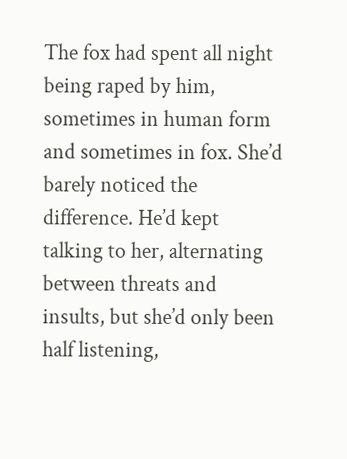The fox had spent all night being raped by him, sometimes in human form and sometimes in fox. She’d barely noticed the difference. He’d kept talking to her, alternating between threats and insults, but she’d only been half listening,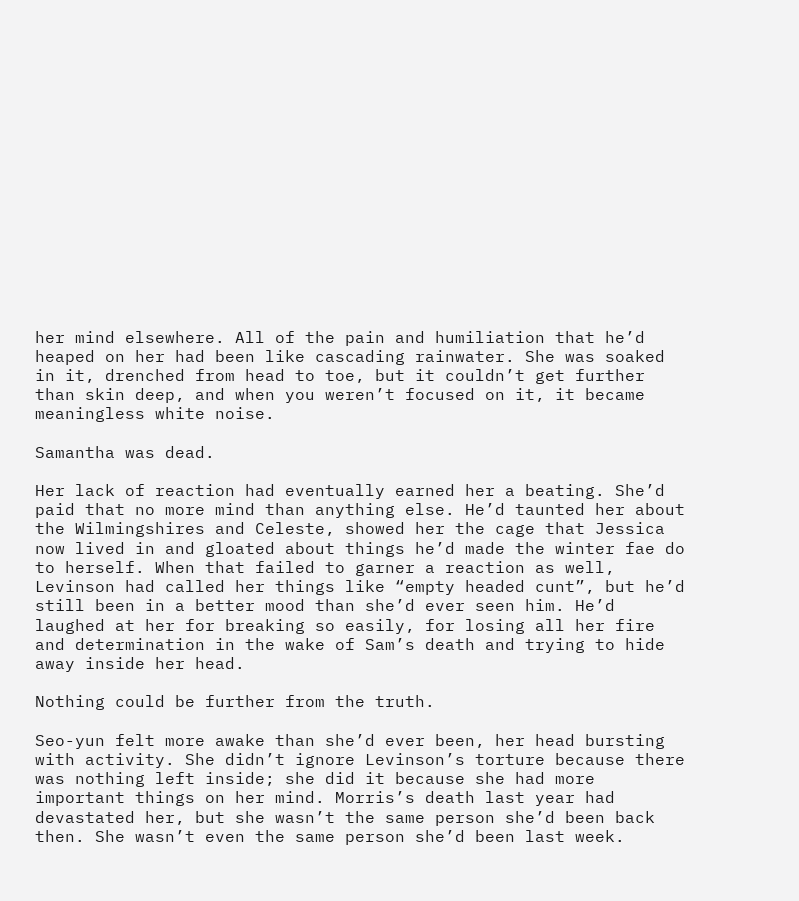her mind elsewhere. All of the pain and humiliation that he’d heaped on her had been like cascading rainwater. She was soaked in it, drenched from head to toe, but it couldn’t get further than skin deep, and when you weren’t focused on it, it became meaningless white noise.

Samantha was dead.

Her lack of reaction had eventually earned her a beating. She’d paid that no more mind than anything else. He’d taunted her about the Wilmingshires and Celeste, showed her the cage that Jessica now lived in and gloated about things he’d made the winter fae do to herself. When that failed to garner a reaction as well, Levinson had called her things like “empty headed cunt”, but he’d still been in a better mood than she’d ever seen him. He’d laughed at her for breaking so easily, for losing all her fire and determination in the wake of Sam’s death and trying to hide away inside her head.

Nothing could be further from the truth.

Seo-yun felt more awake than she’d ever been, her head bursting with activity. She didn’t ignore Levinson’s torture because there was nothing left inside; she did it because she had more important things on her mind. Morris’s death last year had devastated her, but she wasn’t the same person she’d been back then. She wasn’t even the same person she’d been last week.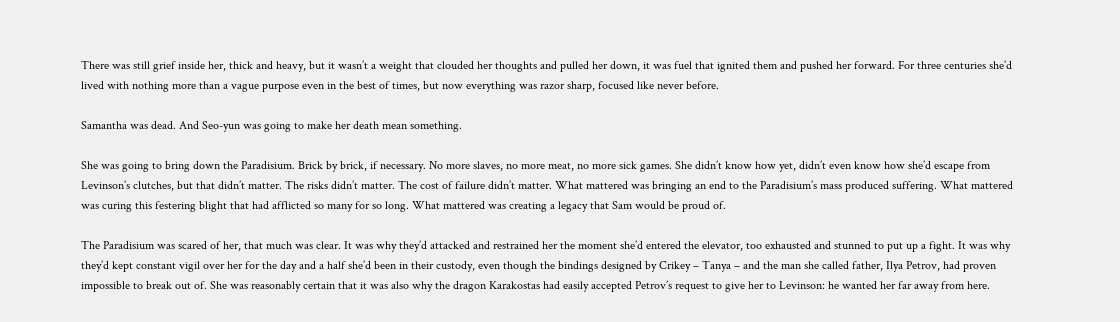There was still grief inside her, thick and heavy, but it wasn’t a weight that clouded her thoughts and pulled her down, it was fuel that ignited them and pushed her forward. For three centuries she’d lived with nothing more than a vague purpose even in the best of times, but now everything was razor sharp, focused like never before.

Samantha was dead. And Seo-yun was going to make her death mean something.

She was going to bring down the Paradisium. Brick by brick, if necessary. No more slaves, no more meat, no more sick games. She didn’t know how yet, didn’t even know how she’d escape from Levinson’s clutches, but that didn’t matter. The risks didn’t matter. The cost of failure didn’t matter. What mattered was bringing an end to the Paradisium’s mass produced suffering. What mattered was curing this festering blight that had afflicted so many for so long. What mattered was creating a legacy that Sam would be proud of.

The Paradisium was scared of her, that much was clear. It was why they’d attacked and restrained her the moment she’d entered the elevator, too exhausted and stunned to put up a fight. It was why they’d kept constant vigil over her for the day and a half she’d been in their custody, even though the bindings designed by Crikey – Tanya – and the man she called father, Ilya Petrov, had proven impossible to break out of. She was reasonably certain that it was also why the dragon Karakostas had easily accepted Petrov’s request to give her to Levinson: he wanted her far away from here.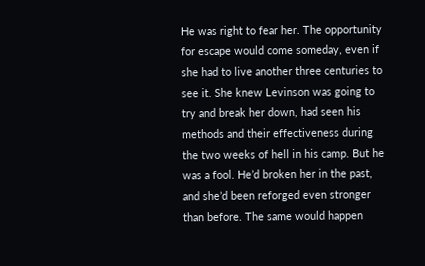He was right to fear her. The opportunity for escape would come someday, even if she had to live another three centuries to see it. She knew Levinson was going to try and break her down, had seen his methods and their effectiveness during the two weeks of hell in his camp. But he was a fool. He’d broken her in the past, and she’d been reforged even stronger than before. The same would happen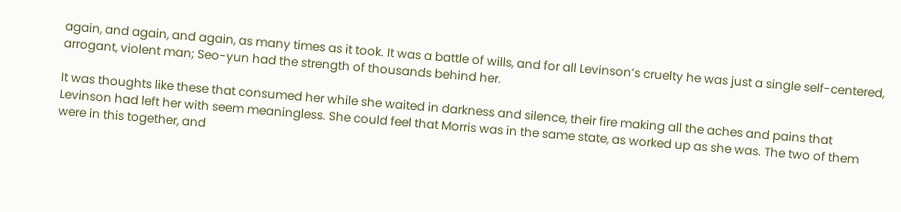again, and again, and again, as many times as it took. It was a battle of wills, and for all Levinson’s cruelty he was just a single self-centered, arrogant, violent man; Seo-yun had the strength of thousands behind her.

It was thoughts like these that consumed her while she waited in darkness and silence, their fire making all the aches and pains that Levinson had left her with seem meaningless. She could feel that Morris was in the same state, as worked up as she was. The two of them were in this together, and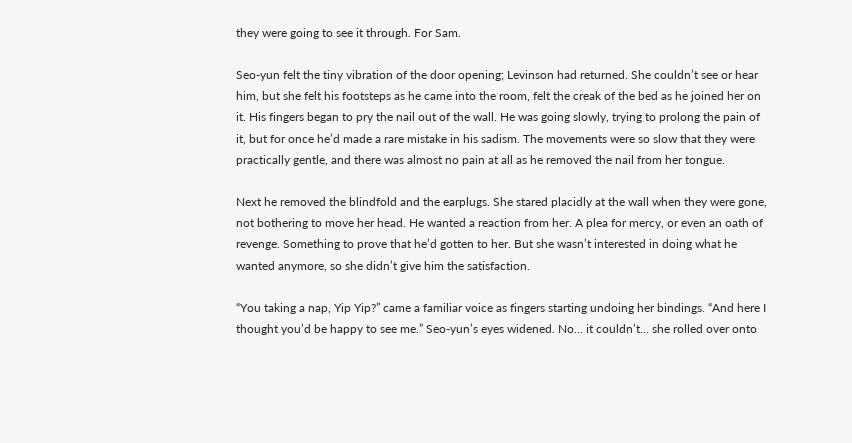they were going to see it through. For Sam.

Seo-yun felt the tiny vibration of the door opening; Levinson had returned. She couldn’t see or hear him, but she felt his footsteps as he came into the room, felt the creak of the bed as he joined her on it. His fingers began to pry the nail out of the wall. He was going slowly, trying to prolong the pain of it, but for once he’d made a rare mistake in his sadism. The movements were so slow that they were practically gentle, and there was almost no pain at all as he removed the nail from her tongue.

Next he removed the blindfold and the earplugs. She stared placidly at the wall when they were gone, not bothering to move her head. He wanted a reaction from her. A plea for mercy, or even an oath of revenge. Something to prove that he’d gotten to her. But she wasn’t interested in doing what he wanted anymore, so she didn’t give him the satisfaction.

“You taking a nap, Yip Yip?” came a familiar voice as fingers starting undoing her bindings. “And here I thought you’d be happy to see me.” Seo-yun’s eyes widened. No… it couldn’t… she rolled over onto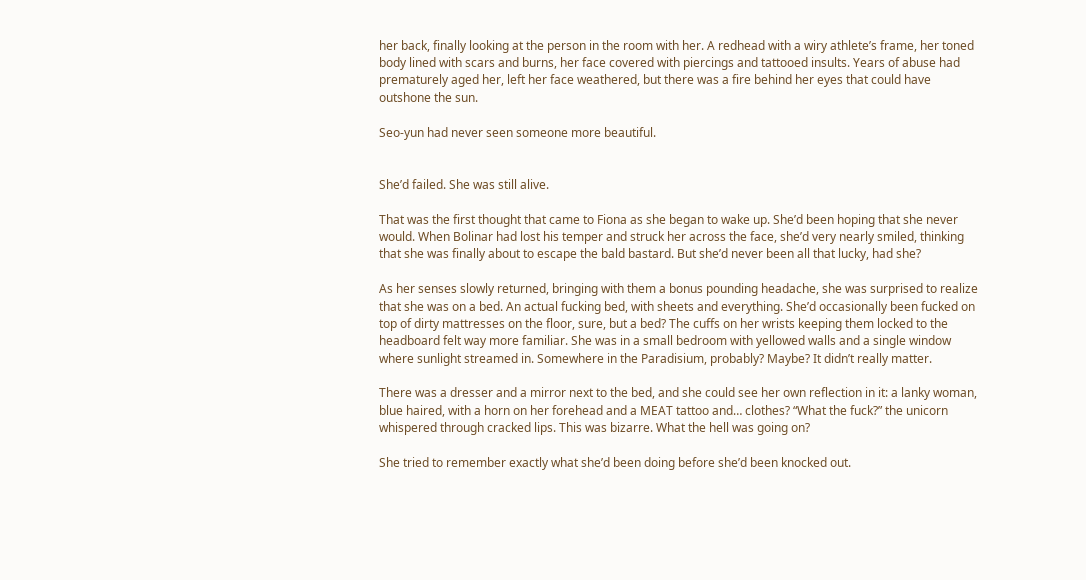her back, finally looking at the person in the room with her. A redhead with a wiry athlete’s frame, her toned body lined with scars and burns, her face covered with piercings and tattooed insults. Years of abuse had prematurely aged her, left her face weathered, but there was a fire behind her eyes that could have outshone the sun.

Seo-yun had never seen someone more beautiful.


She’d failed. She was still alive.

That was the first thought that came to Fiona as she began to wake up. She’d been hoping that she never would. When Bolinar had lost his temper and struck her across the face, she’d very nearly smiled, thinking that she was finally about to escape the bald bastard. But she’d never been all that lucky, had she?

As her senses slowly returned, bringing with them a bonus pounding headache, she was surprised to realize that she was on a bed. An actual fucking bed, with sheets and everything. She’d occasionally been fucked on top of dirty mattresses on the floor, sure, but a bed? The cuffs on her wrists keeping them locked to the headboard felt way more familiar. She was in a small bedroom with yellowed walls and a single window where sunlight streamed in. Somewhere in the Paradisium, probably? Maybe? It didn’t really matter.

There was a dresser and a mirror next to the bed, and she could see her own reflection in it: a lanky woman, blue haired, with a horn on her forehead and a MEAT tattoo and… clothes? “What the fuck?” the unicorn whispered through cracked lips. This was bizarre. What the hell was going on?

She tried to remember exactly what she’d been doing before she’d been knocked out.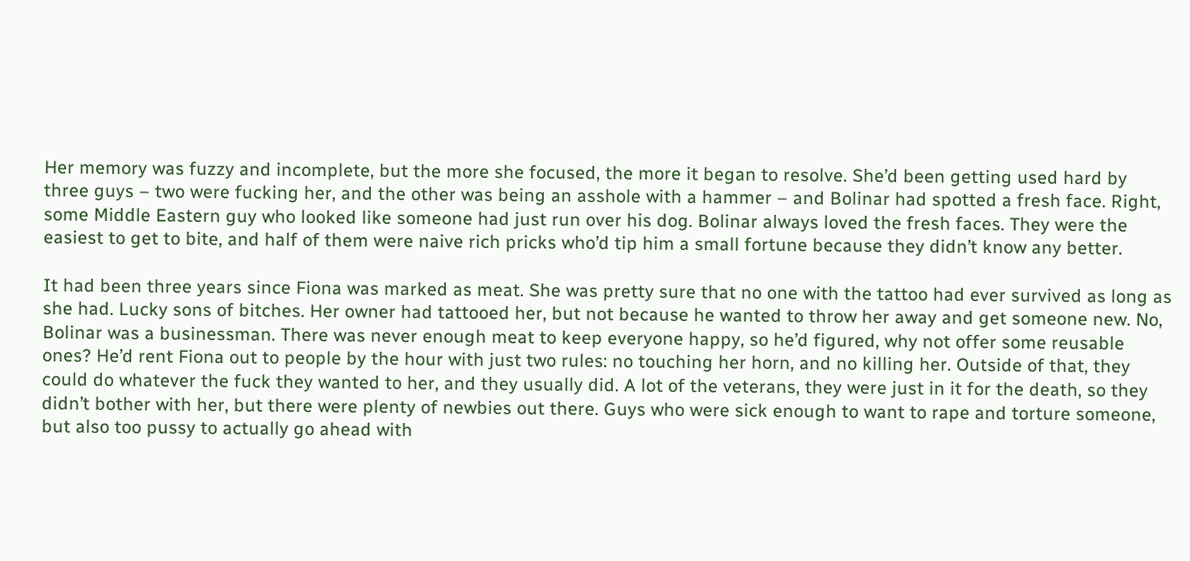Her memory was fuzzy and incomplete, but the more she focused, the more it began to resolve. She’d been getting used hard by three guys – two were fucking her, and the other was being an asshole with a hammer – and Bolinar had spotted a fresh face. Right, some Middle Eastern guy who looked like someone had just run over his dog. Bolinar always loved the fresh faces. They were the easiest to get to bite, and half of them were naive rich pricks who’d tip him a small fortune because they didn’t know any better.

It had been three years since Fiona was marked as meat. She was pretty sure that no one with the tattoo had ever survived as long as she had. Lucky sons of bitches. Her owner had tattooed her, but not because he wanted to throw her away and get someone new. No, Bolinar was a businessman. There was never enough meat to keep everyone happy, so he’d figured, why not offer some reusable ones? He’d rent Fiona out to people by the hour with just two rules: no touching her horn, and no killing her. Outside of that, they could do whatever the fuck they wanted to her, and they usually did. A lot of the veterans, they were just in it for the death, so they didn’t bother with her, but there were plenty of newbies out there. Guys who were sick enough to want to rape and torture someone, but also too pussy to actually go ahead with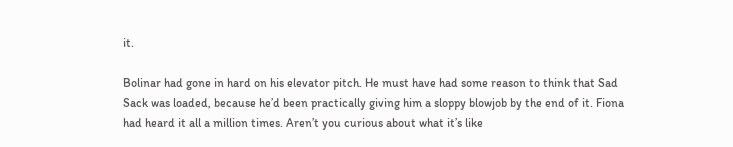it.

Bolinar had gone in hard on his elevator pitch. He must have had some reason to think that Sad Sack was loaded, because he’d been practically giving him a sloppy blowjob by the end of it. Fiona had heard it all a million times. Aren’t you curious about what it’s like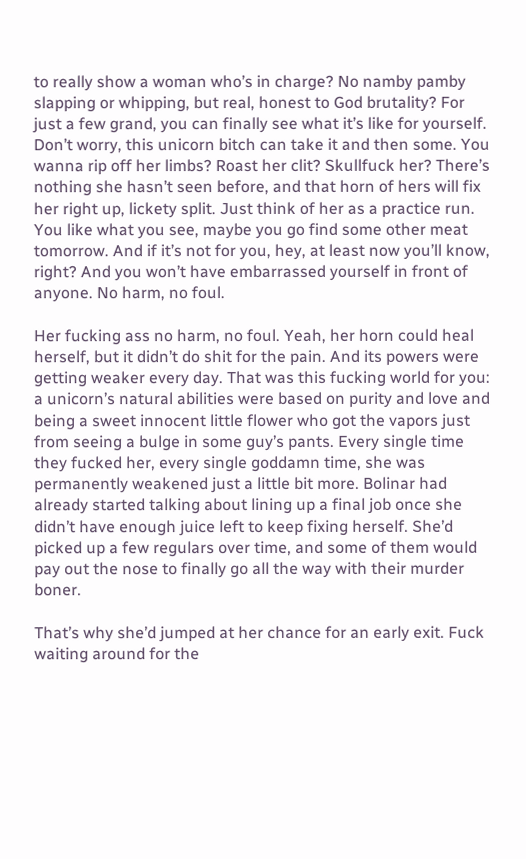to really show a woman who’s in charge? No namby pamby slapping or whipping, but real, honest to God brutality? For just a few grand, you can finally see what it’s like for yourself. Don’t worry, this unicorn bitch can take it and then some. You wanna rip off her limbs? Roast her clit? Skullfuck her? There’s nothing she hasn’t seen before, and that horn of hers will fix her right up, lickety split. Just think of her as a practice run. You like what you see, maybe you go find some other meat tomorrow. And if it’s not for you, hey, at least now you’ll know, right? And you won’t have embarrassed yourself in front of anyone. No harm, no foul.

Her fucking ass no harm, no foul. Yeah, her horn could heal herself, but it didn’t do shit for the pain. And its powers were getting weaker every day. That was this fucking world for you: a unicorn’s natural abilities were based on purity and love and being a sweet innocent little flower who got the vapors just from seeing a bulge in some guy’s pants. Every single time they fucked her, every single goddamn time, she was permanently weakened just a little bit more. Bolinar had already started talking about lining up a final job once she didn’t have enough juice left to keep fixing herself. She’d picked up a few regulars over time, and some of them would pay out the nose to finally go all the way with their murder boner.

That’s why she’d jumped at her chance for an early exit. Fuck waiting around for the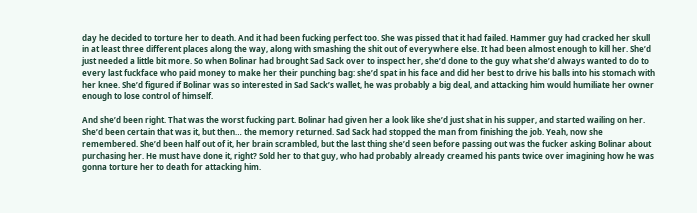day he decided to torture her to death. And it had been fucking perfect too. She was pissed that it had failed. Hammer guy had cracked her skull in at least three different places along the way, along with smashing the shit out of everywhere else. It had been almost enough to kill her. She’d just needed a little bit more. So when Bolinar had brought Sad Sack over to inspect her, she’d done to the guy what she’d always wanted to do to every last fuckface who paid money to make her their punching bag: she’d spat in his face and did her best to drive his balls into his stomach with her knee. She’d figured if Bolinar was so interested in Sad Sack’s wallet, he was probably a big deal, and attacking him would humiliate her owner enough to lose control of himself.

And she’d been right. That was the worst fucking part. Bolinar had given her a look like she’d just shat in his supper, and started wailing on her. She’d been certain that was it, but then… the memory returned. Sad Sack had stopped the man from finishing the job. Yeah, now she remembered. She’d been half out of it, her brain scrambled, but the last thing she’d seen before passing out was the fucker asking Bolinar about purchasing her. He must have done it, right? Sold her to that guy, who had probably already creamed his pants twice over imagining how he was gonna torture her to death for attacking him.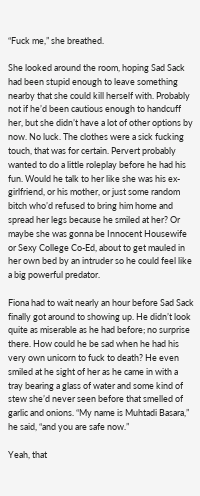“Fuck me,” she breathed.

She looked around the room, hoping Sad Sack had been stupid enough to leave something nearby that she could kill herself with. Probably not if he’d been cautious enough to handcuff her, but she didn’t have a lot of other options by now. No luck. The clothes were a sick fucking touch, that was for certain. Pervert probably wanted to do a little roleplay before he had his fun. Would he talk to her like she was his ex-girlfriend, or his mother, or just some random bitch who’d refused to bring him home and spread her legs because he smiled at her? Or maybe she was gonna be Innocent Housewife or Sexy College Co-Ed, about to get mauled in her own bed by an intruder so he could feel like a big powerful predator.

Fiona had to wait nearly an hour before Sad Sack finally got around to showing up. He didn’t look quite as miserable as he had before; no surprise there. How could he be sad when he had his very own unicorn to fuck to death? He even smiled at he sight of her as he came in with a tray bearing a glass of water and some kind of stew she’d never seen before that smelled of garlic and onions. “My name is Muhtadi Basara,” he said, “and you are safe now.”

Yeah, that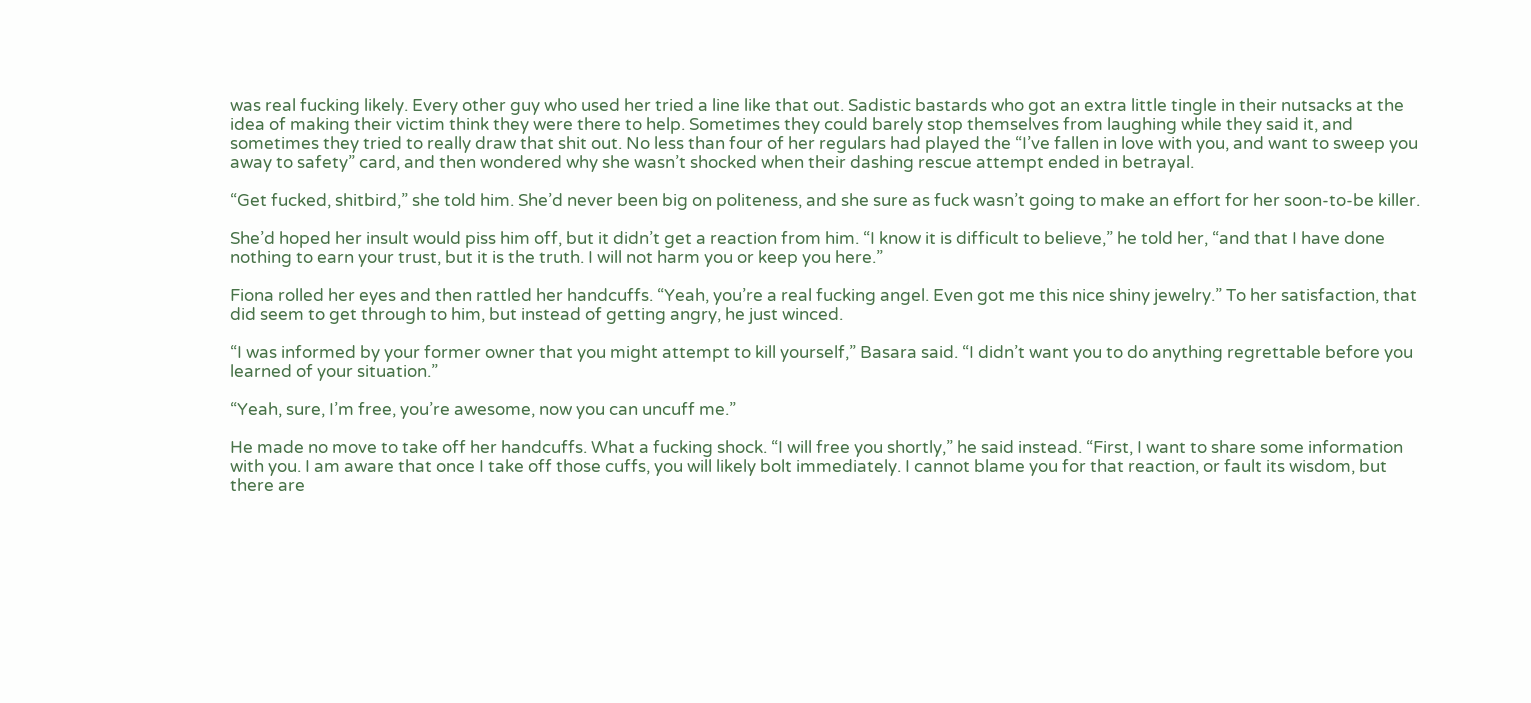was real fucking likely. Every other guy who used her tried a line like that out. Sadistic bastards who got an extra little tingle in their nutsacks at the idea of making their victim think they were there to help. Sometimes they could barely stop themselves from laughing while they said it, and sometimes they tried to really draw that shit out. No less than four of her regulars had played the “I’ve fallen in love with you, and want to sweep you away to safety” card, and then wondered why she wasn’t shocked when their dashing rescue attempt ended in betrayal.

“Get fucked, shitbird,” she told him. She’d never been big on politeness, and she sure as fuck wasn’t going to make an effort for her soon-to-be killer.

She’d hoped her insult would piss him off, but it didn’t get a reaction from him. “I know it is difficult to believe,” he told her, “and that I have done nothing to earn your trust, but it is the truth. I will not harm you or keep you here.”

Fiona rolled her eyes and then rattled her handcuffs. “Yeah, you’re a real fucking angel. Even got me this nice shiny jewelry.” To her satisfaction, that did seem to get through to him, but instead of getting angry, he just winced.

“I was informed by your former owner that you might attempt to kill yourself,” Basara said. “I didn’t want you to do anything regrettable before you learned of your situation.”

“Yeah, sure, I’m free, you’re awesome, now you can uncuff me.”

He made no move to take off her handcuffs. What a fucking shock. “I will free you shortly,” he said instead. “First, I want to share some information with you. I am aware that once I take off those cuffs, you will likely bolt immediately. I cannot blame you for that reaction, or fault its wisdom, but there are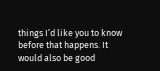things I’d like you to know before that happens. It would also be good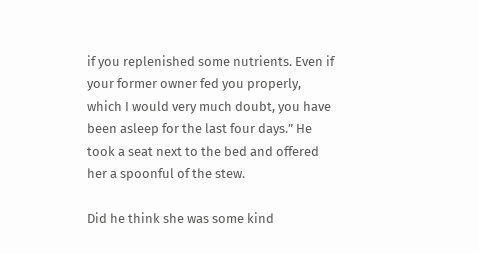if you replenished some nutrients. Even if your former owner fed you properly, which I would very much doubt, you have been asleep for the last four days.” He took a seat next to the bed and offered her a spoonful of the stew.

Did he think she was some kind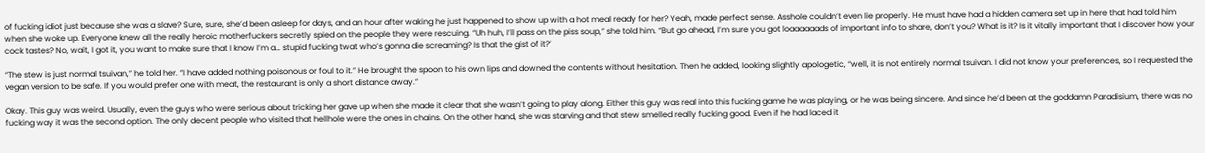of fucking idiot just because she was a slave? Sure, sure, she’d been asleep for days, and an hour after waking he just happened to show up with a hot meal ready for her? Yeah, made perfect sense. Asshole couldn’t even lie properly. He must have had a hidden camera set up in here that had told him when she woke up. Everyone knew all the really heroic motherfuckers secretly spied on the people they were rescuing. “Uh huh, I’ll pass on the piss soup,” she told him. “But go ahead, I’m sure you got loaaaaaads of important info to share, don’t you? What is it? Is it vitally important that I discover how your cock tastes? No, wait, I got it, you want to make sure that I know I’m a… stupid fucking twat who’s gonna die screaming? Is that the gist of it?’

“The stew is just normal tsuivan,” he told her. “I have added nothing poisonous or foul to it.” He brought the spoon to his own lips and downed the contents without hesitation. Then he added, looking slightly apologetic, “well, it is not entirely normal tsuivan. I did not know your preferences, so I requested the vegan version to be safe. If you would prefer one with meat, the restaurant is only a short distance away.”

Okay. This guy was weird. Usually, even the guys who were serious about tricking her gave up when she made it clear that she wasn’t going to play along. Either this guy was real into this fucking game he was playing, or he was being sincere. And since he’d been at the goddamn Paradisium, there was no fucking way it was the second option. The only decent people who visited that hellhole were the ones in chains. On the other hand, she was starving and that stew smelled really fucking good. Even if he had laced it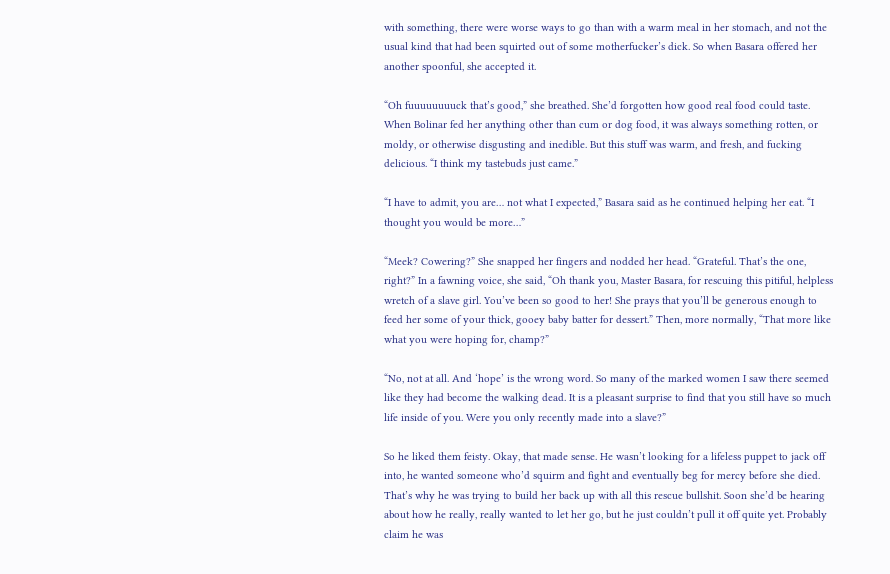with something, there were worse ways to go than with a warm meal in her stomach, and not the usual kind that had been squirted out of some motherfucker’s dick. So when Basara offered her another spoonful, she accepted it.

“Oh fuuuuuuuuck that’s good,” she breathed. She’d forgotten how good real food could taste. When Bolinar fed her anything other than cum or dog food, it was always something rotten, or moldy, or otherwise disgusting and inedible. But this stuff was warm, and fresh, and fucking delicious. “I think my tastebuds just came.”

“I have to admit, you are… not what I expected,” Basara said as he continued helping her eat. “I thought you would be more…”

“Meek? Cowering?” She snapped her fingers and nodded her head. “Grateful. That’s the one, right?” In a fawning voice, she said, “Oh thank you, Master Basara, for rescuing this pitiful, helpless wretch of a slave girl. You’ve been so good to her! She prays that you’ll be generous enough to feed her some of your thick, gooey baby batter for dessert.” Then, more normally, “That more like what you were hoping for, champ?”

“No, not at all. And ‘hope’ is the wrong word. So many of the marked women I saw there seemed like they had become the walking dead. It is a pleasant surprise to find that you still have so much life inside of you. Were you only recently made into a slave?”

So he liked them feisty. Okay, that made sense. He wasn’t looking for a lifeless puppet to jack off into, he wanted someone who’d squirm and fight and eventually beg for mercy before she died. That’s why he was trying to build her back up with all this rescue bullshit. Soon she’d be hearing about how he really, really wanted to let her go, but he just couldn’t pull it off quite yet. Probably claim he was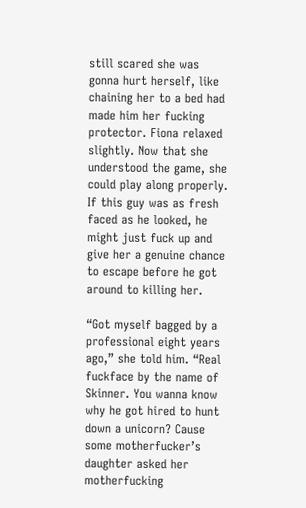still scared she was gonna hurt herself, like chaining her to a bed had made him her fucking protector. Fiona relaxed slightly. Now that she understood the game, she could play along properly. If this guy was as fresh faced as he looked, he might just fuck up and give her a genuine chance to escape before he got around to killing her.

“Got myself bagged by a professional eight years ago,” she told him. “Real fuckface by the name of Skinner. You wanna know why he got hired to hunt down a unicorn? Cause some motherfucker’s daughter asked her motherfucking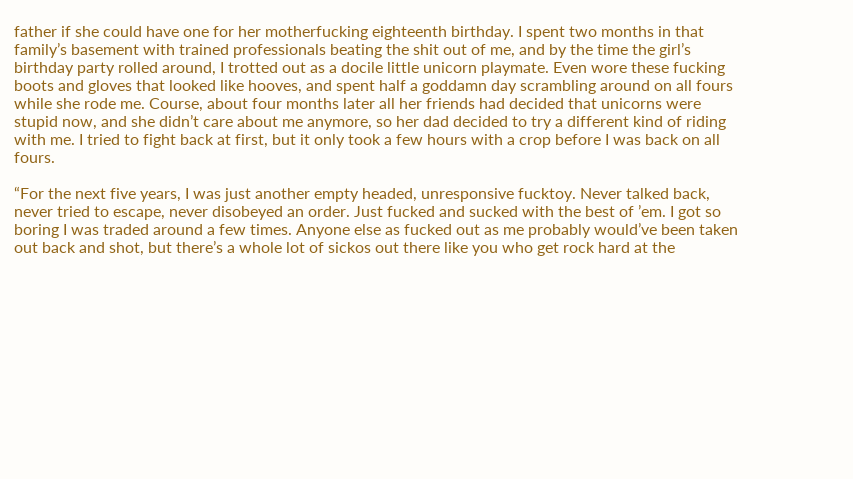father if she could have one for her motherfucking eighteenth birthday. I spent two months in that family’s basement with trained professionals beating the shit out of me, and by the time the girl’s birthday party rolled around, I trotted out as a docile little unicorn playmate. Even wore these fucking boots and gloves that looked like hooves, and spent half a goddamn day scrambling around on all fours while she rode me. Course, about four months later all her friends had decided that unicorns were stupid now, and she didn’t care about me anymore, so her dad decided to try a different kind of riding with me. I tried to fight back at first, but it only took a few hours with a crop before I was back on all fours.

“For the next five years, I was just another empty headed, unresponsive fucktoy. Never talked back, never tried to escape, never disobeyed an order. Just fucked and sucked with the best of ’em. I got so boring I was traded around a few times. Anyone else as fucked out as me probably would’ve been taken out back and shot, but there’s a whole lot of sickos out there like you who get rock hard at the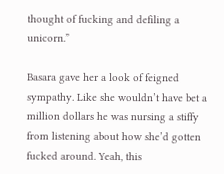thought of fucking and defiling a unicorn.”

Basara gave her a look of feigned sympathy. Like she wouldn’t have bet a million dollars he was nursing a stiffy from listening about how she’d gotten fucked around. Yeah, this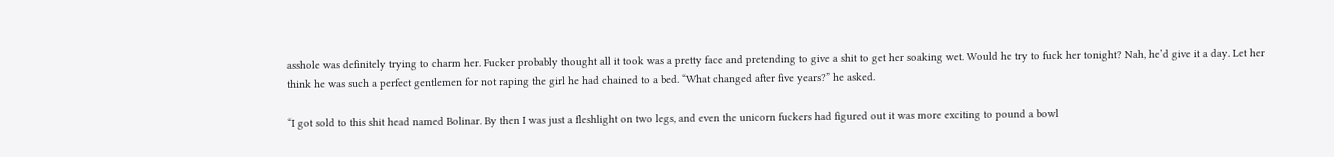asshole was definitely trying to charm her. Fucker probably thought all it took was a pretty face and pretending to give a shit to get her soaking wet. Would he try to fuck her tonight? Nah, he’d give it a day. Let her think he was such a perfect gentlemen for not raping the girl he had chained to a bed. “What changed after five years?” he asked.

“I got sold to this shit head named Bolinar. By then I was just a fleshlight on two legs, and even the unicorn fuckers had figured out it was more exciting to pound a bowl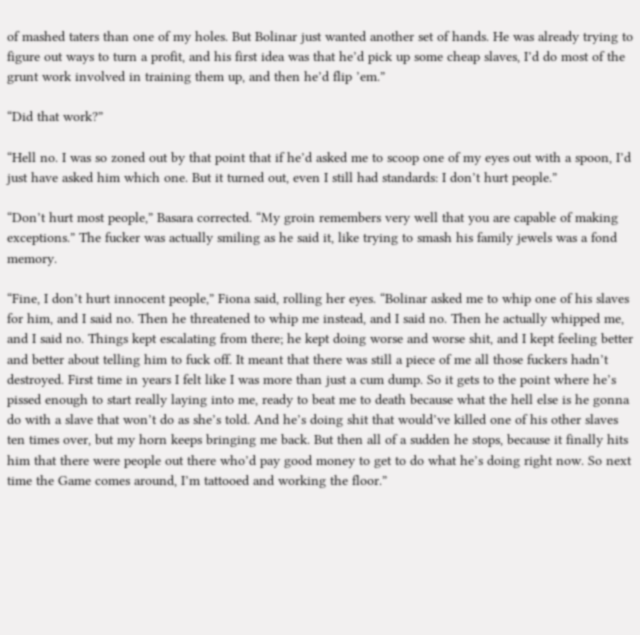of mashed taters than one of my holes. But Bolinar just wanted another set of hands. He was already trying to figure out ways to turn a profit, and his first idea was that he’d pick up some cheap slaves, I’d do most of the grunt work involved in training them up, and then he’d flip ’em.”

“Did that work?”

“Hell no. I was so zoned out by that point that if he’d asked me to scoop one of my eyes out with a spoon, I’d just have asked him which one. But it turned out, even I still had standards: I don’t hurt people.”

“Don’t hurt most people,” Basara corrected. “My groin remembers very well that you are capable of making exceptions.” The fucker was actually smiling as he said it, like trying to smash his family jewels was a fond memory.

“Fine, I don’t hurt innocent people,” Fiona said, rolling her eyes. “Bolinar asked me to whip one of his slaves for him, and I said no. Then he threatened to whip me instead, and I said no. Then he actually whipped me, and I said no. Things kept escalating from there; he kept doing worse and worse shit, and I kept feeling better and better about telling him to fuck off. It meant that there was still a piece of me all those fuckers hadn’t destroyed. First time in years I felt like I was more than just a cum dump. So it gets to the point where he’s pissed enough to start really laying into me, ready to beat me to death because what the hell else is he gonna do with a slave that won’t do as she’s told. And he’s doing shit that would’ve killed one of his other slaves ten times over, but my horn keeps bringing me back. But then all of a sudden he stops, because it finally hits him that there were people out there who’d pay good money to get to do what he’s doing right now. So next time the Game comes around, I’m tattooed and working the floor.”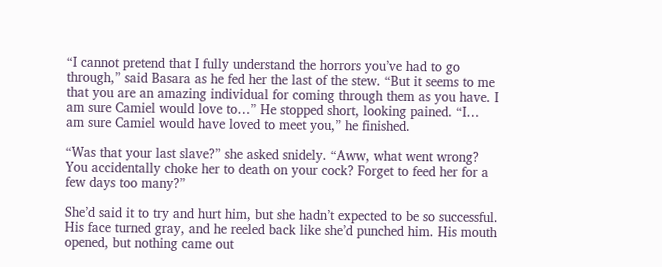“I cannot pretend that I fully understand the horrors you’ve had to go through,” said Basara as he fed her the last of the stew. “But it seems to me that you are an amazing individual for coming through them as you have. I am sure Camiel would love to…” He stopped short, looking pained. “I… am sure Camiel would have loved to meet you,” he finished.

“Was that your last slave?” she asked snidely. “Aww, what went wrong? You accidentally choke her to death on your cock? Forget to feed her for a few days too many?”

She’d said it to try and hurt him, but she hadn’t expected to be so successful. His face turned gray, and he reeled back like she’d punched him. His mouth opened, but nothing came out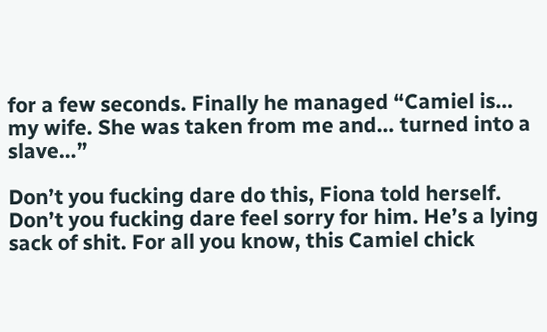for a few seconds. Finally he managed “Camiel is… my wife. She was taken from me and… turned into a slave…”

Don’t you fucking dare do this, Fiona told herself. Don’t you fucking dare feel sorry for him. He’s a lying sack of shit. For all you know, this Camiel chick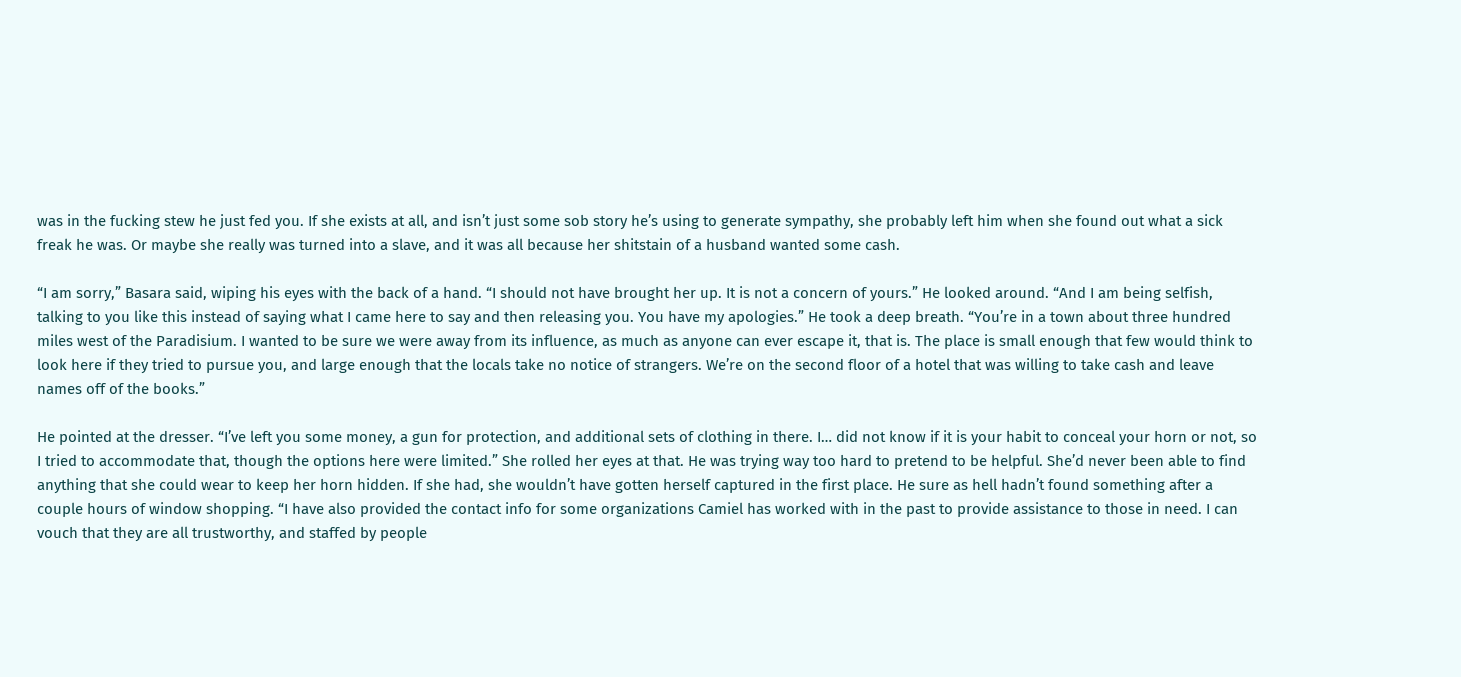was in the fucking stew he just fed you. If she exists at all, and isn’t just some sob story he’s using to generate sympathy, she probably left him when she found out what a sick freak he was. Or maybe she really was turned into a slave, and it was all because her shitstain of a husband wanted some cash.

“I am sorry,” Basara said, wiping his eyes with the back of a hand. “I should not have brought her up. It is not a concern of yours.” He looked around. “And I am being selfish, talking to you like this instead of saying what I came here to say and then releasing you. You have my apologies.” He took a deep breath. “You’re in a town about three hundred miles west of the Paradisium. I wanted to be sure we were away from its influence, as much as anyone can ever escape it, that is. The place is small enough that few would think to look here if they tried to pursue you, and large enough that the locals take no notice of strangers. We’re on the second floor of a hotel that was willing to take cash and leave names off of the books.”

He pointed at the dresser. “I’ve left you some money, a gun for protection, and additional sets of clothing in there. I… did not know if it is your habit to conceal your horn or not, so I tried to accommodate that, though the options here were limited.” She rolled her eyes at that. He was trying way too hard to pretend to be helpful. She’d never been able to find anything that she could wear to keep her horn hidden. If she had, she wouldn’t have gotten herself captured in the first place. He sure as hell hadn’t found something after a couple hours of window shopping. “I have also provided the contact info for some organizations Camiel has worked with in the past to provide assistance to those in need. I can vouch that they are all trustworthy, and staffed by people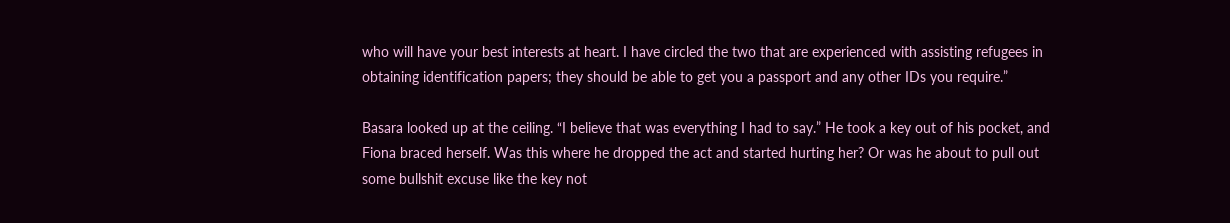who will have your best interests at heart. I have circled the two that are experienced with assisting refugees in obtaining identification papers; they should be able to get you a passport and any other IDs you require.”

Basara looked up at the ceiling. “I believe that was everything I had to say.” He took a key out of his pocket, and Fiona braced herself. Was this where he dropped the act and started hurting her? Or was he about to pull out some bullshit excuse like the key not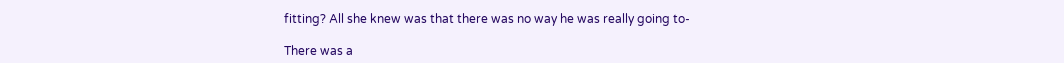fitting? All she knew was that there was no way he was really going to-

There was a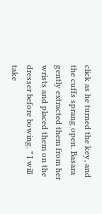click as he turned the key, and the cuffs sprang open. Basara gently extracted them from her wrists and placed them on the dresser before bowing. ” I will take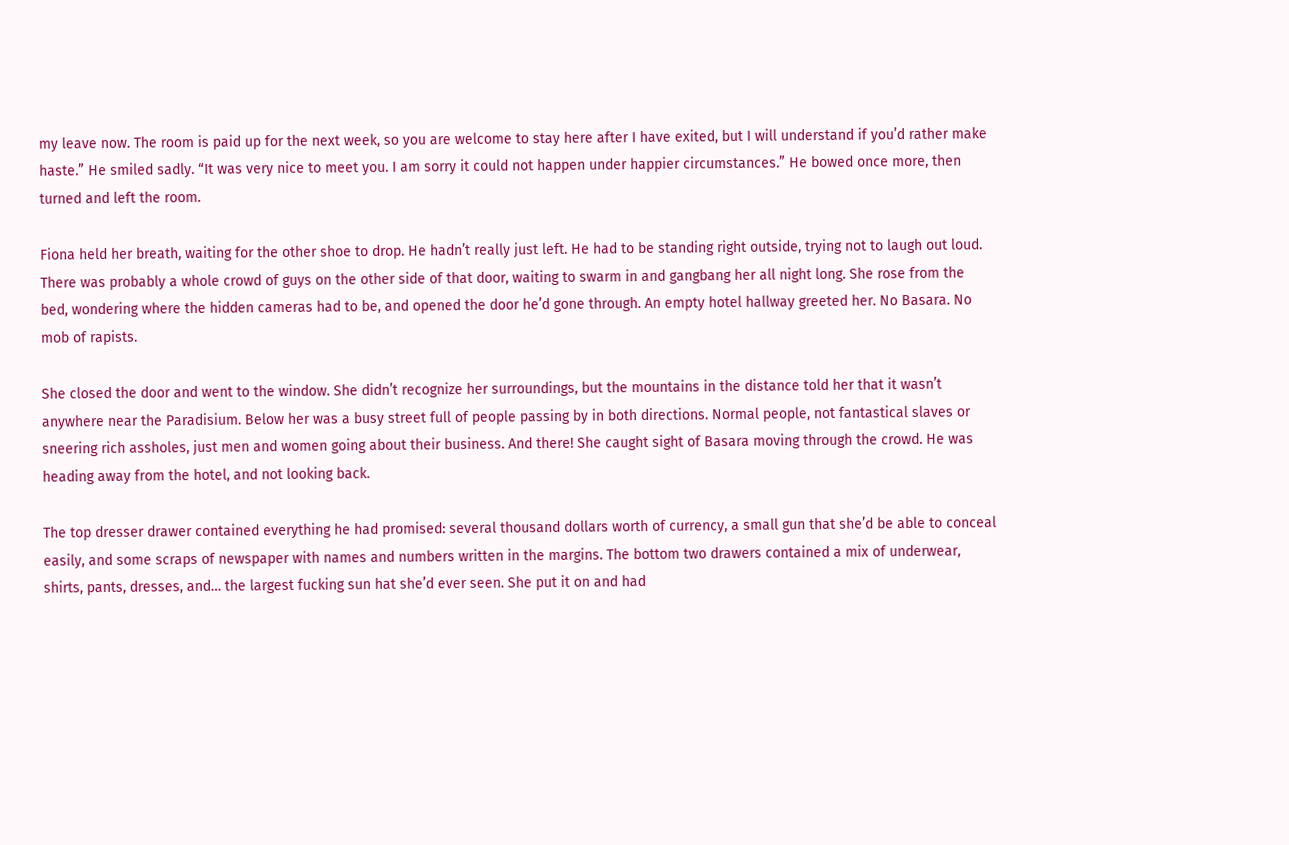my leave now. The room is paid up for the next week, so you are welcome to stay here after I have exited, but I will understand if you’d rather make haste.” He smiled sadly. “It was very nice to meet you. I am sorry it could not happen under happier circumstances.” He bowed once more, then turned and left the room.

Fiona held her breath, waiting for the other shoe to drop. He hadn’t really just left. He had to be standing right outside, trying not to laugh out loud. There was probably a whole crowd of guys on the other side of that door, waiting to swarm in and gangbang her all night long. She rose from the bed, wondering where the hidden cameras had to be, and opened the door he’d gone through. An empty hotel hallway greeted her. No Basara. No mob of rapists.

She closed the door and went to the window. She didn’t recognize her surroundings, but the mountains in the distance told her that it wasn’t anywhere near the Paradisium. Below her was a busy street full of people passing by in both directions. Normal people, not fantastical slaves or sneering rich assholes, just men and women going about their business. And there! She caught sight of Basara moving through the crowd. He was heading away from the hotel, and not looking back.

The top dresser drawer contained everything he had promised: several thousand dollars worth of currency, a small gun that she’d be able to conceal easily, and some scraps of newspaper with names and numbers written in the margins. The bottom two drawers contained a mix of underwear, shirts, pants, dresses, and… the largest fucking sun hat she’d ever seen. She put it on and had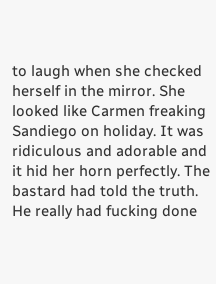to laugh when she checked herself in the mirror. She looked like Carmen freaking Sandiego on holiday. It was ridiculous and adorable and it hid her horn perfectly. The bastard had told the truth. He really had fucking done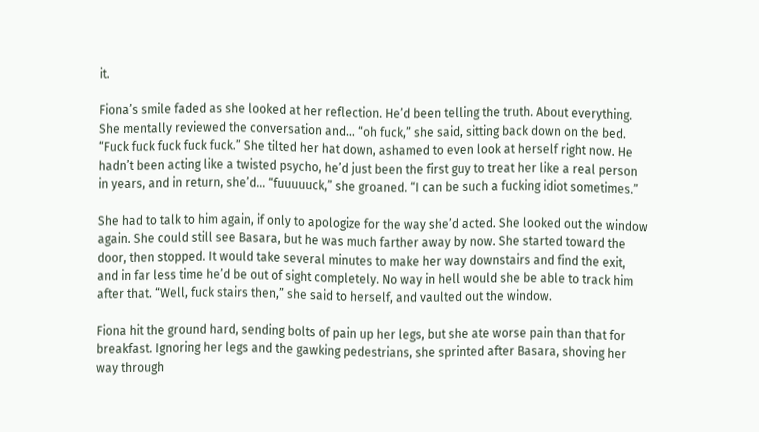it.

Fiona’s smile faded as she looked at her reflection. He’d been telling the truth. About everything. She mentally reviewed the conversation and… “oh fuck,” she said, sitting back down on the bed. “Fuck fuck fuck fuck fuck.” She tilted her hat down, ashamed to even look at herself right now. He hadn’t been acting like a twisted psycho, he’d just been the first guy to treat her like a real person in years, and in return, she’d… “fuuuuuck,” she groaned. “I can be such a fucking idiot sometimes.”

She had to talk to him again, if only to apologize for the way she’d acted. She looked out the window again. She could still see Basara, but he was much farther away by now. She started toward the door, then stopped. It would take several minutes to make her way downstairs and find the exit, and in far less time he’d be out of sight completely. No way in hell would she be able to track him after that. “Well, fuck stairs then,” she said to herself, and vaulted out the window.

Fiona hit the ground hard, sending bolts of pain up her legs, but she ate worse pain than that for breakfast. Ignoring her legs and the gawking pedestrians, she sprinted after Basara, shoving her way through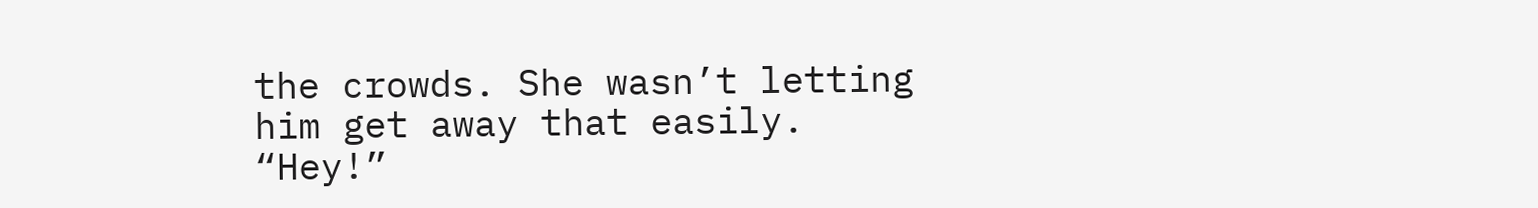the crowds. She wasn’t letting him get away that easily. “Hey!”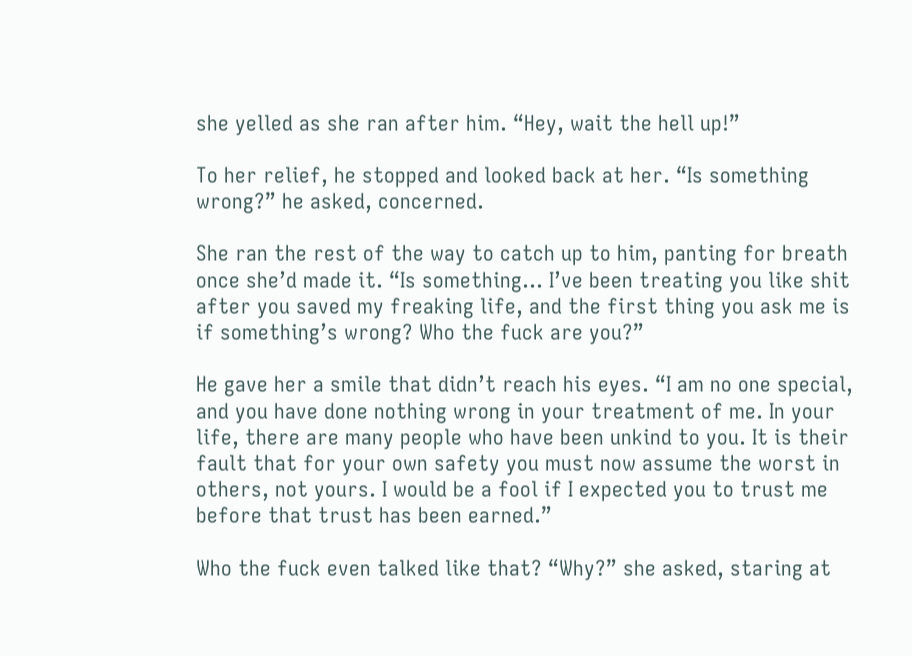she yelled as she ran after him. “Hey, wait the hell up!”

To her relief, he stopped and looked back at her. “Is something wrong?” he asked, concerned.

She ran the rest of the way to catch up to him, panting for breath once she’d made it. “Is something… I’ve been treating you like shit after you saved my freaking life, and the first thing you ask me is if something’s wrong? Who the fuck are you?”

He gave her a smile that didn’t reach his eyes. “I am no one special, and you have done nothing wrong in your treatment of me. In your life, there are many people who have been unkind to you. It is their fault that for your own safety you must now assume the worst in others, not yours. I would be a fool if I expected you to trust me before that trust has been earned.”

Who the fuck even talked like that? “Why?” she asked, staring at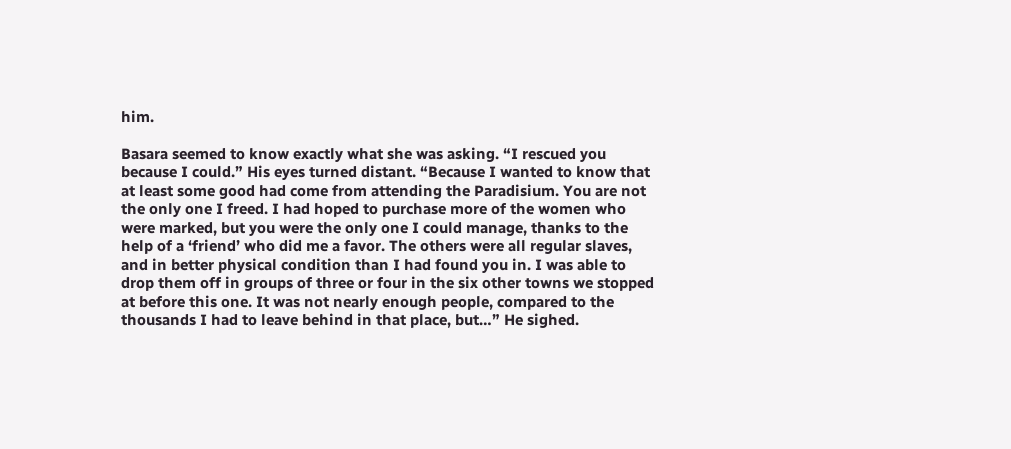him.

Basara seemed to know exactly what she was asking. “I rescued you because I could.” His eyes turned distant. “Because I wanted to know that at least some good had come from attending the Paradisium. You are not the only one I freed. I had hoped to purchase more of the women who were marked, but you were the only one I could manage, thanks to the help of a ‘friend’ who did me a favor. The others were all regular slaves, and in better physical condition than I had found you in. I was able to drop them off in groups of three or four in the six other towns we stopped at before this one. It was not nearly enough people, compared to the thousands I had to leave behind in that place, but…” He sighed.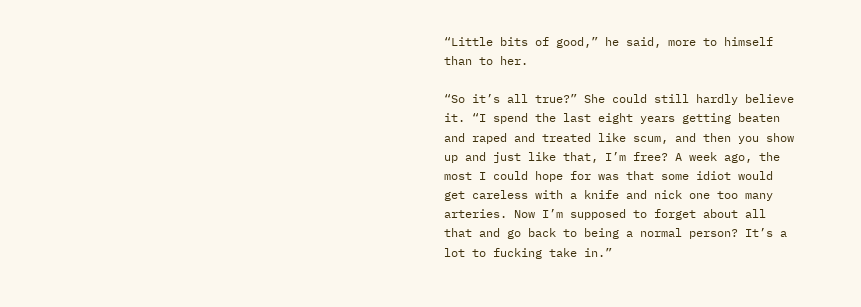“Little bits of good,” he said, more to himself than to her.

“So it’s all true?” She could still hardly believe it. “I spend the last eight years getting beaten and raped and treated like scum, and then you show up and just like that, I’m free? A week ago, the most I could hope for was that some idiot would get careless with a knife and nick one too many arteries. Now I’m supposed to forget about all that and go back to being a normal person? It’s a lot to fucking take in.”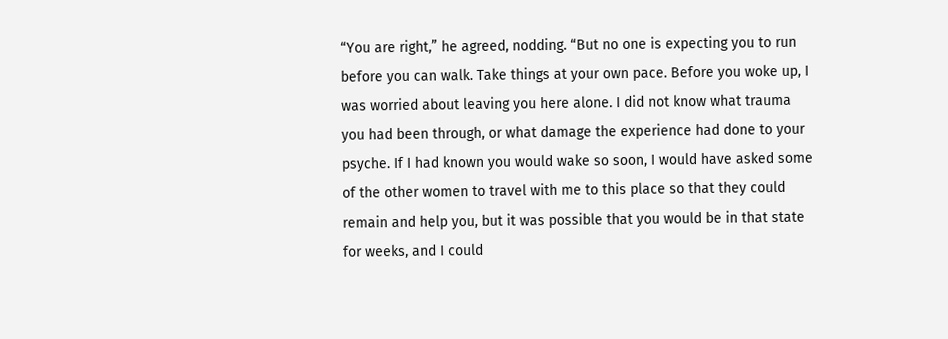“You are right,” he agreed, nodding. “But no one is expecting you to run before you can walk. Take things at your own pace. Before you woke up, I was worried about leaving you here alone. I did not know what trauma you had been through, or what damage the experience had done to your psyche. If I had known you would wake so soon, I would have asked some of the other women to travel with me to this place so that they could remain and help you, but it was possible that you would be in that state for weeks, and I could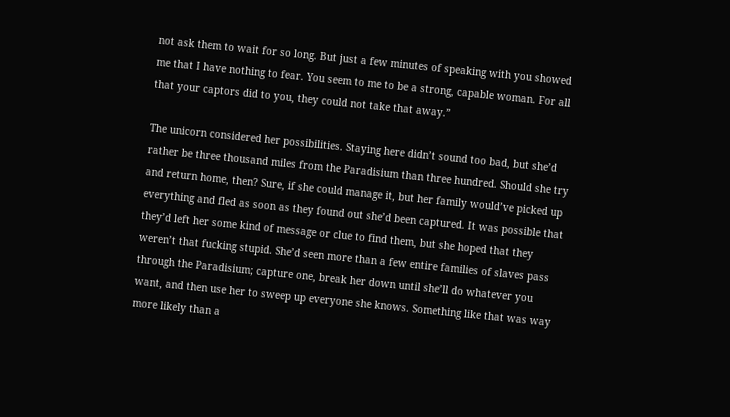not ask them to wait for so long. But just a few minutes of speaking with you showed me that I have nothing to fear. You seem to me to be a strong, capable woman. For all that your captors did to you, they could not take that away.”

The unicorn considered her possibilities. Staying here didn’t sound too bad, but she’d rather be three thousand miles from the Paradisium than three hundred. Should she try and return home, then? Sure, if she could manage it, but her family would’ve picked up everything and fled as soon as they found out she’d been captured. It was possible that they’d left her some kind of message or clue to find them, but she hoped that they weren’t that fucking stupid. She’d seen more than a few entire families of slaves pass through the Paradisium; capture one, break her down until she’ll do whatever you want, and then use her to sweep up everyone she knows. Something like that was way more likely than a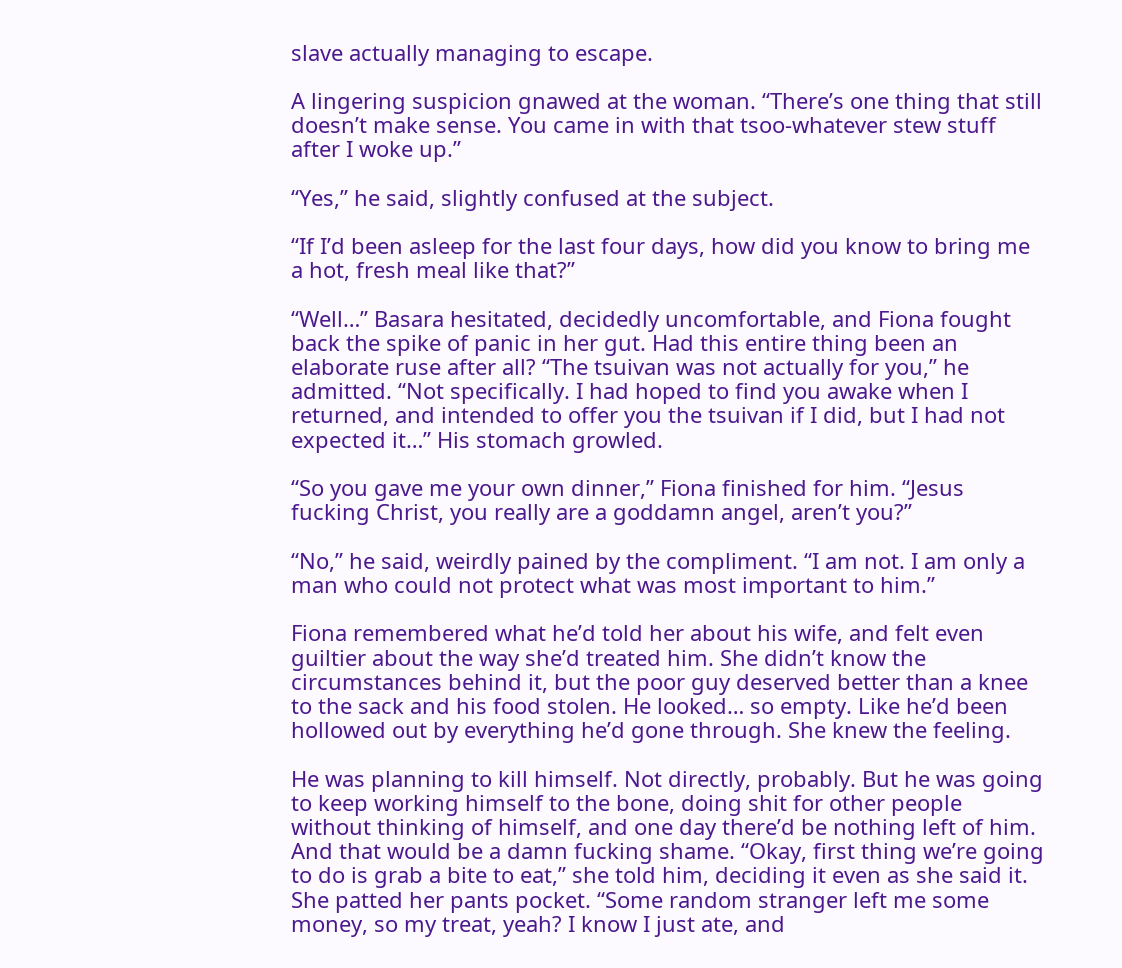slave actually managing to escape.

A lingering suspicion gnawed at the woman. “There’s one thing that still doesn’t make sense. You came in with that tsoo-whatever stew stuff after I woke up.”

“Yes,” he said, slightly confused at the subject.

“If I’d been asleep for the last four days, how did you know to bring me a hot, fresh meal like that?”

“Well…” Basara hesitated, decidedly uncomfortable, and Fiona fought back the spike of panic in her gut. Had this entire thing been an elaborate ruse after all? “The tsuivan was not actually for you,” he admitted. “Not specifically. I had hoped to find you awake when I returned, and intended to offer you the tsuivan if I did, but I had not expected it…” His stomach growled.

“So you gave me your own dinner,” Fiona finished for him. “Jesus fucking Christ, you really are a goddamn angel, aren’t you?”

“No,” he said, weirdly pained by the compliment. “I am not. I am only a man who could not protect what was most important to him.”

Fiona remembered what he’d told her about his wife, and felt even guiltier about the way she’d treated him. She didn’t know the circumstances behind it, but the poor guy deserved better than a knee to the sack and his food stolen. He looked… so empty. Like he’d been hollowed out by everything he’d gone through. She knew the feeling.

He was planning to kill himself. Not directly, probably. But he was going to keep working himself to the bone, doing shit for other people without thinking of himself, and one day there’d be nothing left of him. And that would be a damn fucking shame. “Okay, first thing we’re going to do is grab a bite to eat,” she told him, deciding it even as she said it. She patted her pants pocket. “Some random stranger left me some money, so my treat, yeah? I know I just ate, and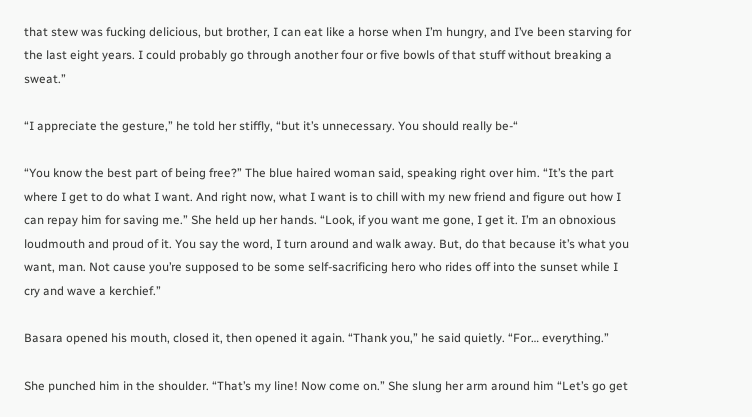that stew was fucking delicious, but brother, I can eat like a horse when I’m hungry, and I’ve been starving for the last eight years. I could probably go through another four or five bowls of that stuff without breaking a sweat.”

“I appreciate the gesture,” he told her stiffly, “but it’s unnecessary. You should really be-“

“You know the best part of being free?” The blue haired woman said, speaking right over him. “It’s the part where I get to do what I want. And right now, what I want is to chill with my new friend and figure out how I can repay him for saving me.” She held up her hands. “Look, if you want me gone, I get it. I’m an obnoxious loudmouth and proud of it. You say the word, I turn around and walk away. But, do that because it’s what you want, man. Not cause you’re supposed to be some self-sacrificing hero who rides off into the sunset while I cry and wave a kerchief.”

Basara opened his mouth, closed it, then opened it again. “Thank you,” he said quietly. “For… everything.”

She punched him in the shoulder. “That’s my line! Now come on.” She slung her arm around him “Let’s go get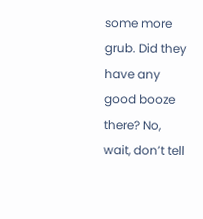some more grub. Did they have any good booze there? No, wait, don’t tell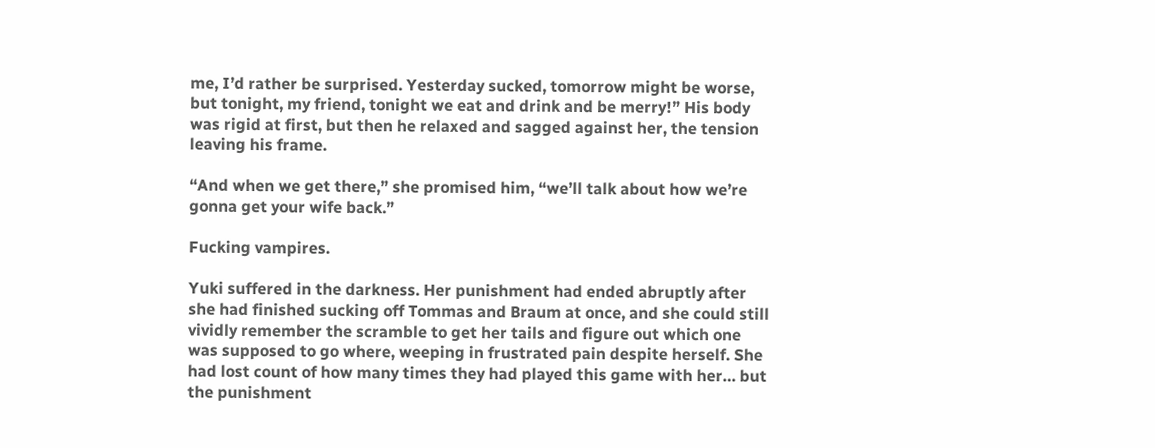me, I’d rather be surprised. Yesterday sucked, tomorrow might be worse, but tonight, my friend, tonight we eat and drink and be merry!” His body was rigid at first, but then he relaxed and sagged against her, the tension leaving his frame.

“And when we get there,” she promised him, “we’ll talk about how we’re gonna get your wife back.”

Fucking vampires.

Yuki suffered in the darkness. Her punishment had ended abruptly after she had finished sucking off Tommas and Braum at once, and she could still vividly remember the scramble to get her tails and figure out which one was supposed to go where, weeping in frustrated pain despite herself. She had lost count of how many times they had played this game with her… but the punishment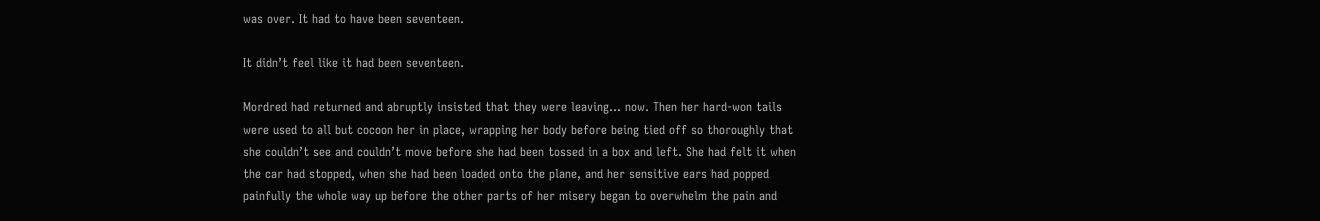was over. It had to have been seventeen.

It didn’t feel like it had been seventeen.

Mordred had returned and abruptly insisted that they were leaving… now. Then her hard-won tails were used to all but cocoon her in place, wrapping her body before being tied off so thoroughly that she couldn’t see and couldn’t move before she had been tossed in a box and left. She had felt it when the car had stopped, when she had been loaded onto the plane, and her sensitive ears had popped painfully the whole way up before the other parts of her misery began to overwhelm the pain and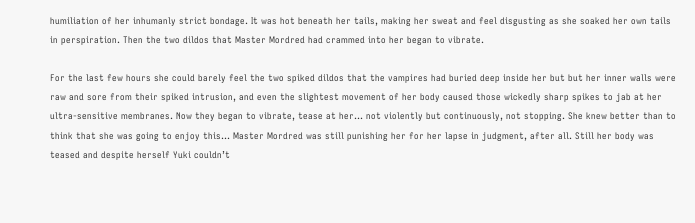humiliation of her inhumanly strict bondage. It was hot beneath her tails, making her sweat and feel disgusting as she soaked her own tails in perspiration. Then the two dildos that Master Mordred had crammed into her began to vibrate.

For the last few hours she could barely feel the two spiked dildos that the vampires had buried deep inside her but but her inner walls were raw and sore from their spiked intrusion, and even the slightest movement of her body caused those wickedly sharp spikes to jab at her ultra-sensitive membranes. Now they began to vibrate, tease at her… not violently but continuously, not stopping. She knew better than to think that she was going to enjoy this… Master Mordred was still punishing her for her lapse in judgment, after all. Still her body was teased and despite herself Yuki couldn’t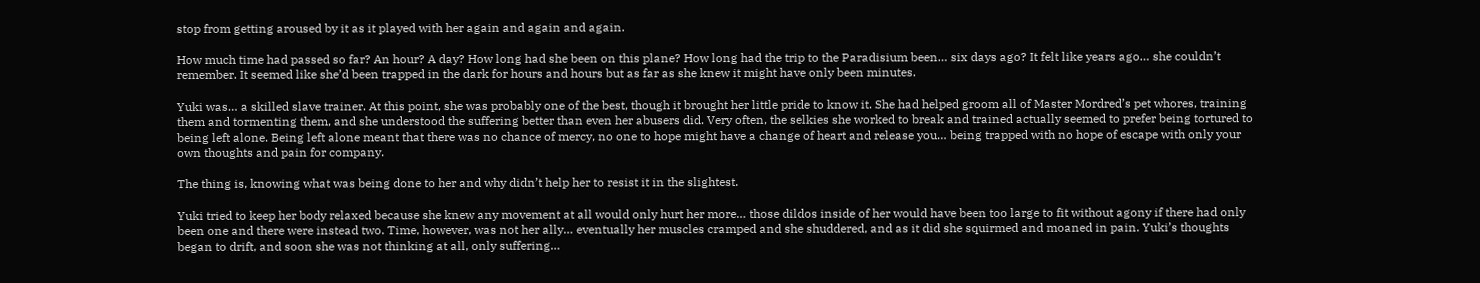stop from getting aroused by it as it played with her again and again and again.

How much time had passed so far? An hour? A day? How long had she been on this plane? How long had the trip to the Paradisium been… six days ago? It felt like years ago… she couldn’t remember. It seemed like she’d been trapped in the dark for hours and hours but as far as she knew it might have only been minutes.

Yuki was… a skilled slave trainer. At this point, she was probably one of the best, though it brought her little pride to know it. She had helped groom all of Master Mordred’s pet whores, training them and tormenting them, and she understood the suffering better than even her abusers did. Very often, the selkies she worked to break and trained actually seemed to prefer being tortured to being left alone. Being left alone meant that there was no chance of mercy, no one to hope might have a change of heart and release you… being trapped with no hope of escape with only your own thoughts and pain for company.

The thing is, knowing what was being done to her and why didn’t help her to resist it in the slightest.

Yuki tried to keep her body relaxed because she knew any movement at all would only hurt her more… those dildos inside of her would have been too large to fit without agony if there had only been one and there were instead two. Time, however, was not her ally… eventually her muscles cramped and she shuddered, and as it did she squirmed and moaned in pain. Yuki’s thoughts began to drift, and soon she was not thinking at all, only suffering…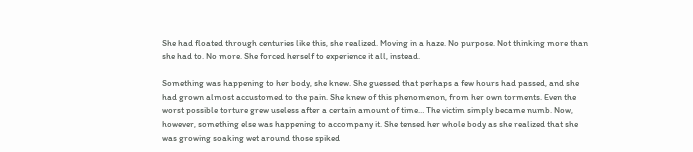She had floated through centuries like this, she realized. Moving in a haze. No purpose. Not thinking more than she had to. No more. She forced herself to experience it all, instead.

Something was happening to her body, she knew. She guessed that perhaps a few hours had passed, and she had grown almost accustomed to the pain. She knew of this phenomenon, from her own torments. Even the worst possible torture grew useless after a certain amount of time… The victim simply became numb. Now, however, something else was happening to accompany it. She tensed her whole body as she realized that she was growing soaking wet around those spiked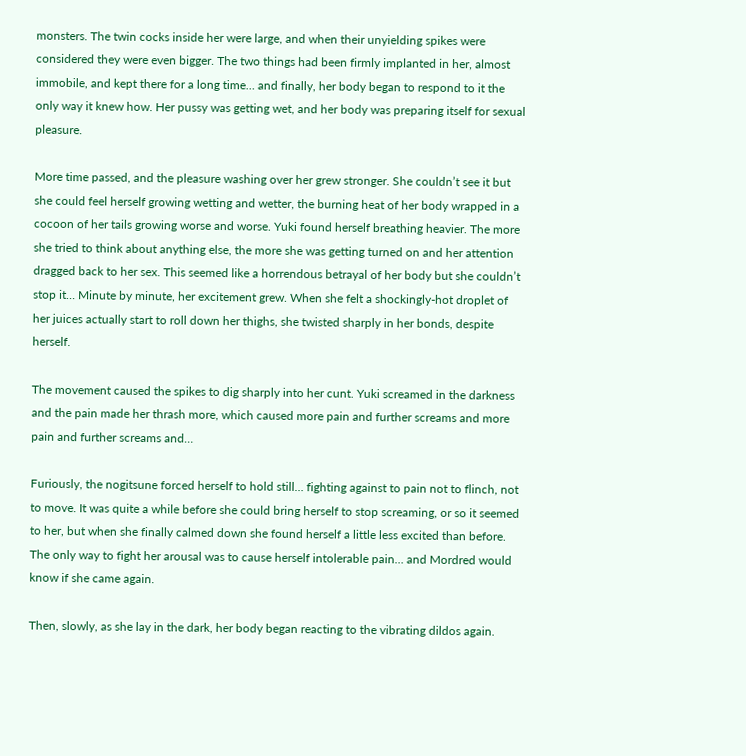monsters. The twin cocks inside her were large, and when their unyielding spikes were considered they were even bigger. The two things had been firmly implanted in her, almost immobile, and kept there for a long time… and finally, her body began to respond to it the only way it knew how. Her pussy was getting wet, and her body was preparing itself for sexual pleasure.

More time passed, and the pleasure washing over her grew stronger. She couldn’t see it but she could feel herself growing wetting and wetter, the burning heat of her body wrapped in a cocoon of her tails growing worse and worse. Yuki found herself breathing heavier. The more she tried to think about anything else, the more she was getting turned on and her attention dragged back to her sex. This seemed like a horrendous betrayal of her body but she couldn’t stop it… Minute by minute, her excitement grew. When she felt a shockingly-hot droplet of her juices actually start to roll down her thighs, she twisted sharply in her bonds, despite herself.

The movement caused the spikes to dig sharply into her cunt. Yuki screamed in the darkness and the pain made her thrash more, which caused more pain and further screams and more pain and further screams and…

Furiously, the nogitsune forced herself to hold still… fighting against to pain not to flinch, not to move. It was quite a while before she could bring herself to stop screaming, or so it seemed to her, but when she finally calmed down she found herself a little less excited than before. The only way to fight her arousal was to cause herself intolerable pain… and Mordred would know if she came again.

Then, slowly, as she lay in the dark, her body began reacting to the vibrating dildos again.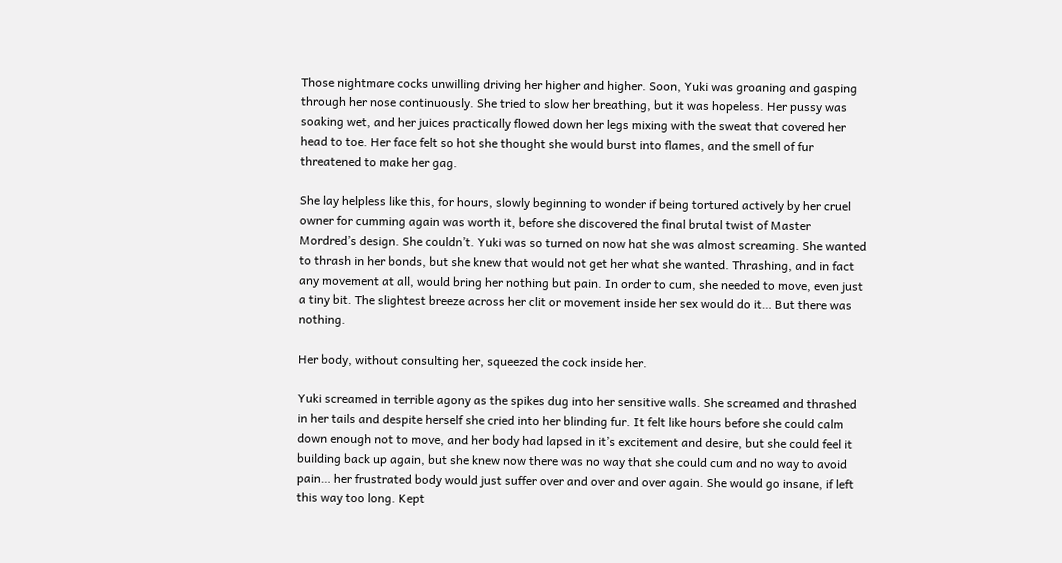Those nightmare cocks unwilling driving her higher and higher. Soon, Yuki was groaning and gasping through her nose continuously. She tried to slow her breathing, but it was hopeless. Her pussy was soaking wet, and her juices practically flowed down her legs mixing with the sweat that covered her head to toe. Her face felt so hot she thought she would burst into flames, and the smell of fur threatened to make her gag.

She lay helpless like this, for hours, slowly beginning to wonder if being tortured actively by her cruel owner for cumming again was worth it, before she discovered the final brutal twist of Master Mordred’s design. She couldn’t. Yuki was so turned on now hat she was almost screaming. She wanted to thrash in her bonds, but she knew that would not get her what she wanted. Thrashing, and in fact any movement at all, would bring her nothing but pain. In order to cum, she needed to move, even just a tiny bit. The slightest breeze across her clit or movement inside her sex would do it… But there was nothing.

Her body, without consulting her, squeezed the cock inside her.

Yuki screamed in terrible agony as the spikes dug into her sensitive walls. She screamed and thrashed in her tails and despite herself she cried into her blinding fur. It felt like hours before she could calm down enough not to move, and her body had lapsed in it’s excitement and desire, but she could feel it building back up again, but she knew now there was no way that she could cum and no way to avoid pain… her frustrated body would just suffer over and over and over again. She would go insane, if left this way too long. Kept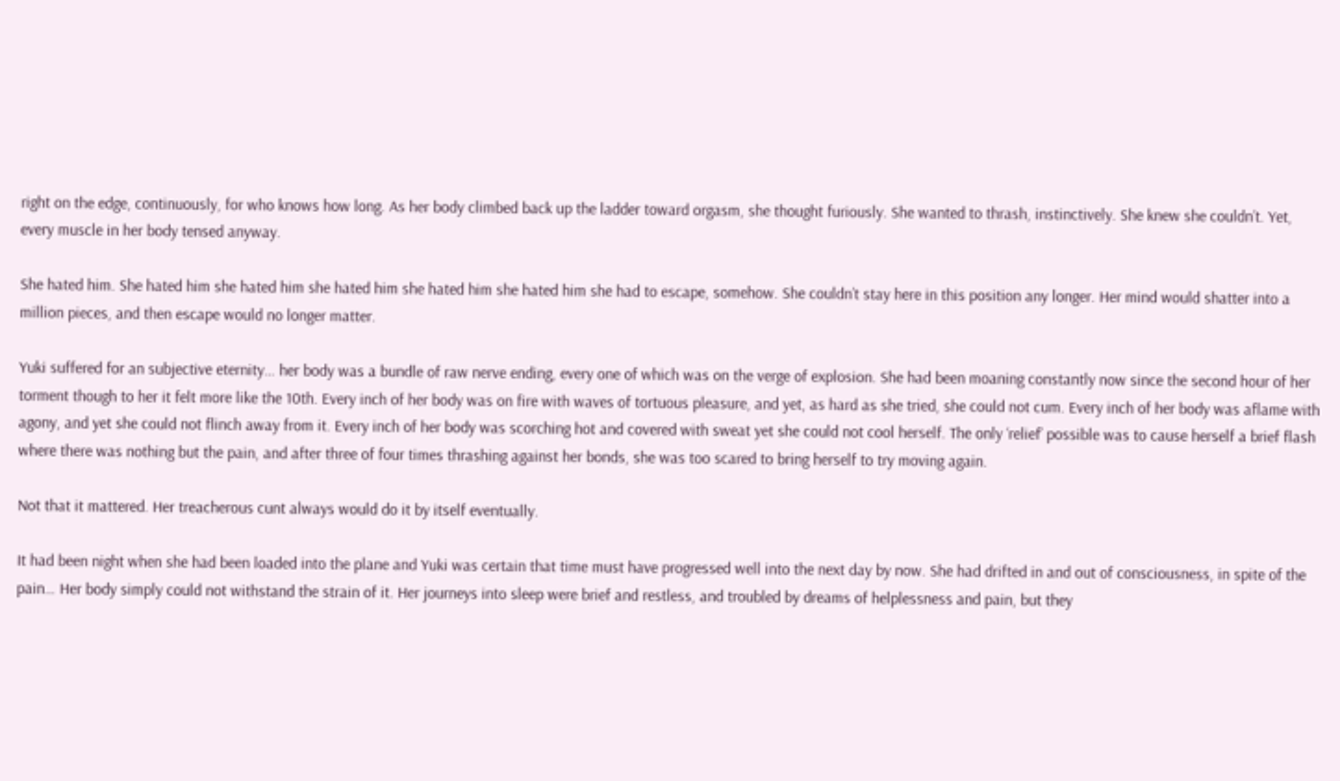right on the edge, continuously, for who knows how long. As her body climbed back up the ladder toward orgasm, she thought furiously. She wanted to thrash, instinctively. She knew she couldn’t. Yet, every muscle in her body tensed anyway.

She hated him. She hated him she hated him she hated him she hated him she hated him she had to escape, somehow. She couldn’t stay here in this position any longer. Her mind would shatter into a million pieces, and then escape would no longer matter.

Yuki suffered for an subjective eternity… her body was a bundle of raw nerve ending, every one of which was on the verge of explosion. She had been moaning constantly now since the second hour of her torment though to her it felt more like the 10th. Every inch of her body was on fire with waves of tortuous pleasure, and yet, as hard as she tried, she could not cum. Every inch of her body was aflame with agony, and yet she could not flinch away from it. Every inch of her body was scorching hot and covered with sweat yet she could not cool herself. The only ‘relief’ possible was to cause herself a brief flash where there was nothing but the pain, and after three of four times thrashing against her bonds, she was too scared to bring herself to try moving again.

Not that it mattered. Her treacherous cunt always would do it by itself eventually.

It had been night when she had been loaded into the plane and Yuki was certain that time must have progressed well into the next day by now. She had drifted in and out of consciousness, in spite of the pain… Her body simply could not withstand the strain of it. Her journeys into sleep were brief and restless, and troubled by dreams of helplessness and pain, but they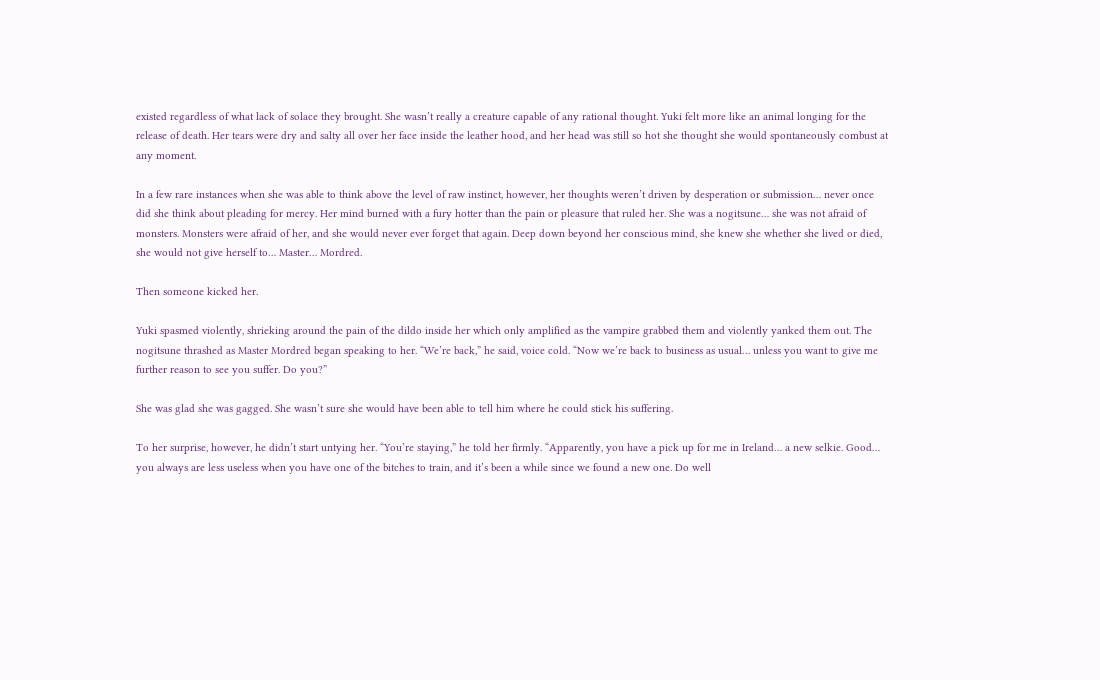existed regardless of what lack of solace they brought. She wasn’t really a creature capable of any rational thought. Yuki felt more like an animal longing for the release of death. Her tears were dry and salty all over her face inside the leather hood, and her head was still so hot she thought she would spontaneously combust at any moment.

In a few rare instances when she was able to think above the level of raw instinct, however, her thoughts weren’t driven by desperation or submission… never once did she think about pleading for mercy. Her mind burned with a fury hotter than the pain or pleasure that ruled her. She was a nogitsune… she was not afraid of monsters. Monsters were afraid of her, and she would never ever forget that again. Deep down beyond her conscious mind, she knew she whether she lived or died, she would not give herself to… Master… Mordred.

Then someone kicked her.

Yuki spasmed violently, shrieking around the pain of the dildo inside her which only amplified as the vampire grabbed them and violently yanked them out. The nogitsune thrashed as Master Mordred began speaking to her. “We’re back,” he said, voice cold. “Now we’re back to business as usual… unless you want to give me further reason to see you suffer. Do you?”

She was glad she was gagged. She wasn’t sure she would have been able to tell him where he could stick his suffering.

To her surprise, however, he didn’t start untying her. “You’re staying,” he told her firmly. “Apparently, you have a pick up for me in Ireland… a new selkie. Good… you always are less useless when you have one of the bitches to train, and it’s been a while since we found a new one. Do well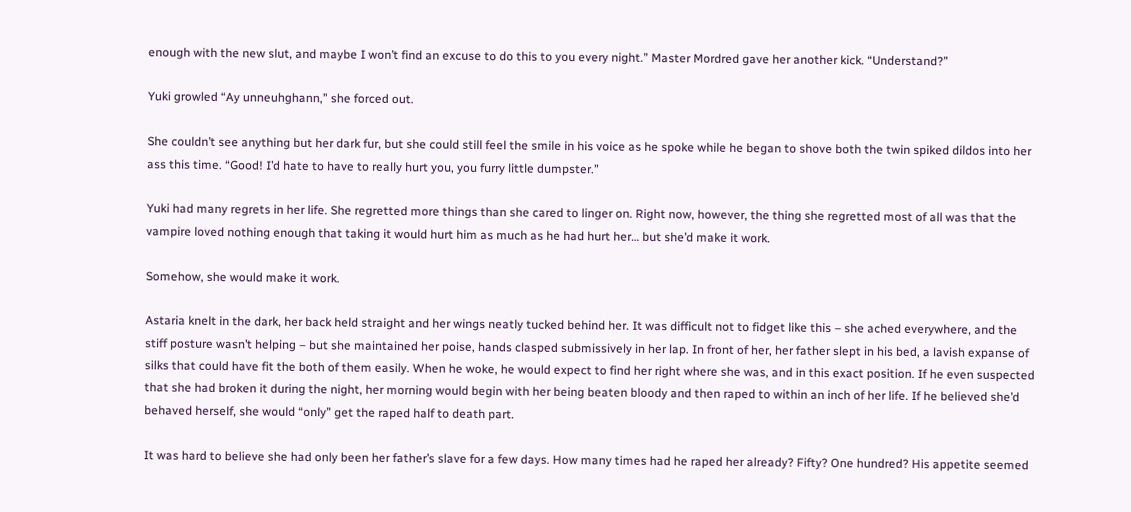enough with the new slut, and maybe I won’t find an excuse to do this to you every night.” Master Mordred gave her another kick. “Understand?”

Yuki growled “Ay unneuhghann,” she forced out.

She couldn’t see anything but her dark fur, but she could still feel the smile in his voice as he spoke while he began to shove both the twin spiked dildos into her ass this time. “Good! I’d hate to have to really hurt you, you furry little dumpster.”

Yuki had many regrets in her life. She regretted more things than she cared to linger on. Right now, however, the thing she regretted most of all was that the vampire loved nothing enough that taking it would hurt him as much as he had hurt her… but she’d make it work.

Somehow, she would make it work.

Astaria knelt in the dark, her back held straight and her wings neatly tucked behind her. It was difficult not to fidget like this – she ached everywhere, and the stiff posture wasn’t helping – but she maintained her poise, hands clasped submissively in her lap. In front of her, her father slept in his bed, a lavish expanse of silks that could have fit the both of them easily. When he woke, he would expect to find her right where she was, and in this exact position. If he even suspected that she had broken it during the night, her morning would begin with her being beaten bloody and then raped to within an inch of her life. If he believed she’d behaved herself, she would “only” get the raped half to death part.

It was hard to believe she had only been her father’s slave for a few days. How many times had he raped her already? Fifty? One hundred? His appetite seemed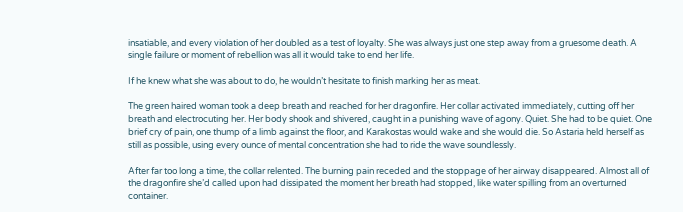insatiable, and every violation of her doubled as a test of loyalty. She was always just one step away from a gruesome death. A single failure or moment of rebellion was all it would take to end her life.

If he knew what she was about to do, he wouldn’t hesitate to finish marking her as meat.

The green haired woman took a deep breath and reached for her dragonfire. Her collar activated immediately, cutting off her breath and electrocuting her. Her body shook and shivered, caught in a punishing wave of agony. Quiet. She had to be quiet. One brief cry of pain, one thump of a limb against the floor, and Karakostas would wake and she would die. So Astaria held herself as still as possible, using every ounce of mental concentration she had to ride the wave soundlessly.

After far too long a time, the collar relented. The burning pain receded and the stoppage of her airway disappeared. Almost all of the dragonfire she’d called upon had dissipated the moment her breath had stopped, like water spilling from an overturned container.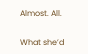Almost. All.

What she’d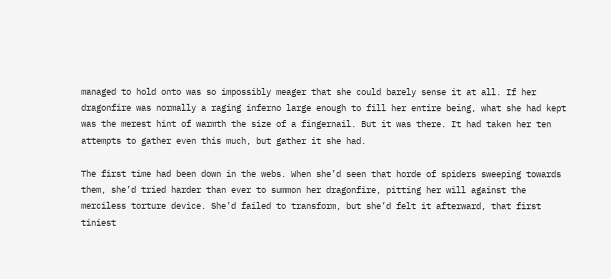managed to hold onto was so impossibly meager that she could barely sense it at all. If her dragonfire was normally a raging inferno large enough to fill her entire being, what she had kept was the merest hint of warmth the size of a fingernail. But it was there. It had taken her ten attempts to gather even this much, but gather it she had.

The first time had been down in the webs. When she’d seen that horde of spiders sweeping towards them, she’d tried harder than ever to summon her dragonfire, pitting her will against the merciless torture device. She’d failed to transform, but she’d felt it afterward, that first tiniest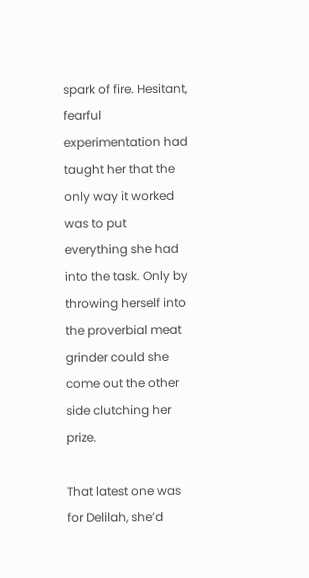spark of fire. Hesitant, fearful experimentation had taught her that the only way it worked was to put everything she had into the task. Only by throwing herself into the proverbial meat grinder could she come out the other side clutching her prize.

That latest one was for Delilah, she’d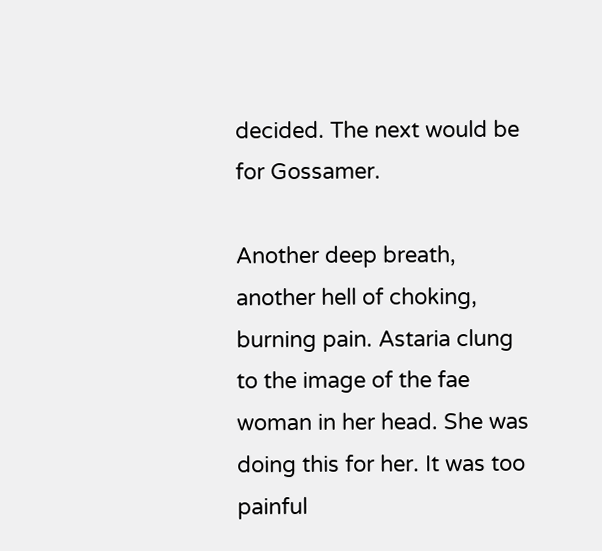decided. The next would be for Gossamer.

Another deep breath, another hell of choking, burning pain. Astaria clung to the image of the fae woman in her head. She was doing this for her. It was too painful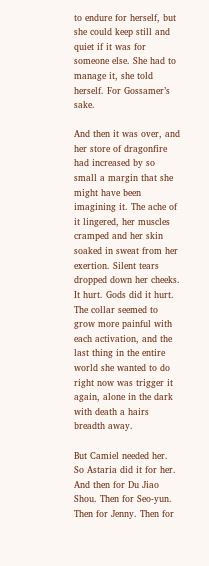to endure for herself, but she could keep still and quiet if it was for someone else. She had to manage it, she told herself. For Gossamer’s sake.

And then it was over, and her store of dragonfire had increased by so small a margin that she might have been imagining it. The ache of it lingered, her muscles cramped and her skin soaked in sweat from her exertion. Silent tears dropped down her cheeks. It hurt. Gods did it hurt. The collar seemed to grow more painful with each activation, and the last thing in the entire world she wanted to do right now was trigger it again, alone in the dark with death a hairs breadth away.

But Camiel needed her. So Astaria did it for her. And then for Du Jiao Shou. Then for Seo-yun. Then for Jenny. Then for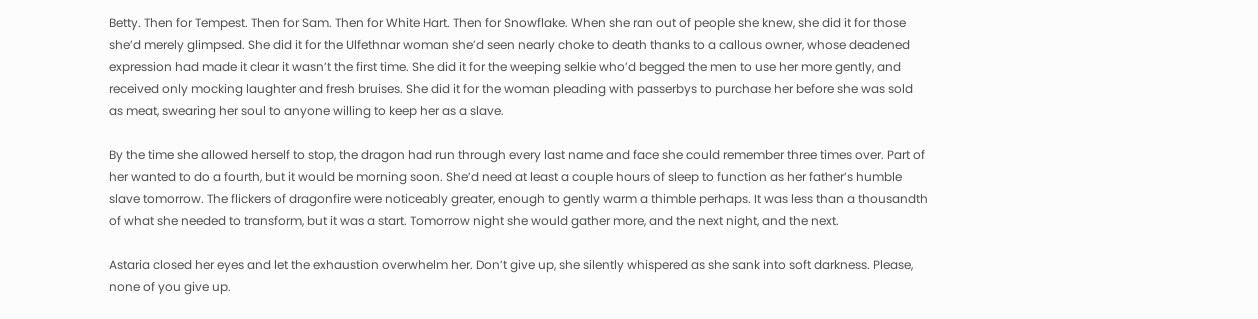Betty. Then for Tempest. Then for Sam. Then for White Hart. Then for Snowflake. When she ran out of people she knew, she did it for those she’d merely glimpsed. She did it for the Ulfethnar woman she’d seen nearly choke to death thanks to a callous owner, whose deadened expression had made it clear it wasn’t the first time. She did it for the weeping selkie who’d begged the men to use her more gently, and received only mocking laughter and fresh bruises. She did it for the woman pleading with passerbys to purchase her before she was sold as meat, swearing her soul to anyone willing to keep her as a slave.

By the time she allowed herself to stop, the dragon had run through every last name and face she could remember three times over. Part of her wanted to do a fourth, but it would be morning soon. She’d need at least a couple hours of sleep to function as her father’s humble slave tomorrow. The flickers of dragonfire were noticeably greater, enough to gently warm a thimble perhaps. It was less than a thousandth of what she needed to transform, but it was a start. Tomorrow night she would gather more, and the next night, and the next.

Astaria closed her eyes and let the exhaustion overwhelm her. Don’t give up, she silently whispered as she sank into soft darkness. Please, none of you give up.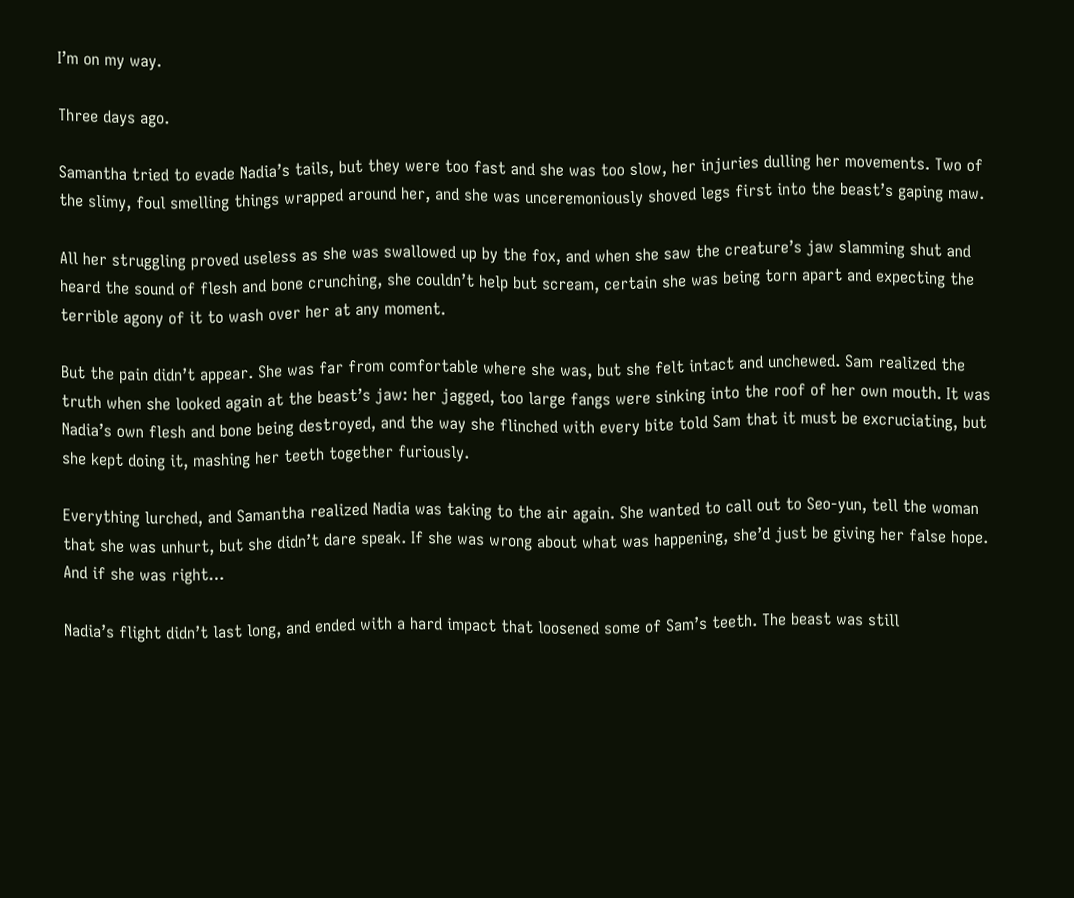I’m on my way.

Three days ago.

Samantha tried to evade Nadia’s tails, but they were too fast and she was too slow, her injuries dulling her movements. Two of the slimy, foul smelling things wrapped around her, and she was unceremoniously shoved legs first into the beast’s gaping maw.

All her struggling proved useless as she was swallowed up by the fox, and when she saw the creature’s jaw slamming shut and heard the sound of flesh and bone crunching, she couldn’t help but scream, certain she was being torn apart and expecting the terrible agony of it to wash over her at any moment.

But the pain didn’t appear. She was far from comfortable where she was, but she felt intact and unchewed. Sam realized the truth when she looked again at the beast’s jaw: her jagged, too large fangs were sinking into the roof of her own mouth. It was Nadia’s own flesh and bone being destroyed, and the way she flinched with every bite told Sam that it must be excruciating, but she kept doing it, mashing her teeth together furiously.

Everything lurched, and Samantha realized Nadia was taking to the air again. She wanted to call out to Seo-yun, tell the woman that she was unhurt, but she didn’t dare speak. If she was wrong about what was happening, she’d just be giving her false hope. And if she was right…

Nadia’s flight didn’t last long, and ended with a hard impact that loosened some of Sam’s teeth. The beast was still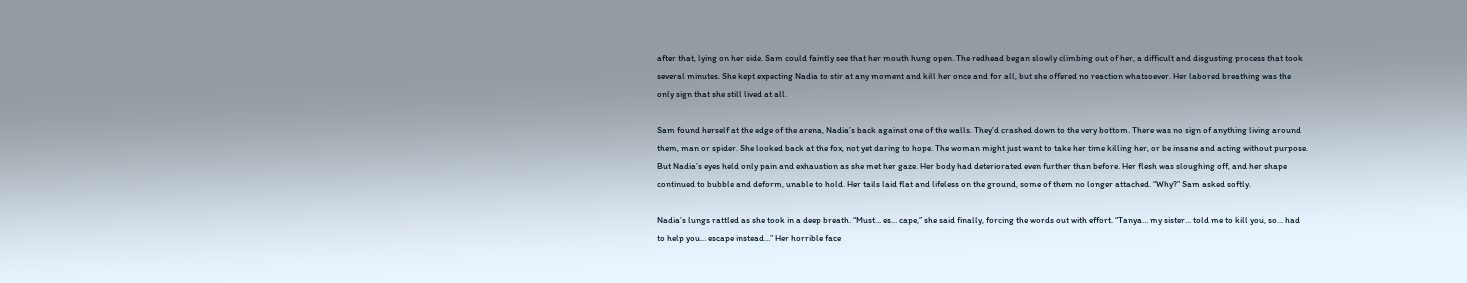after that, lying on her side. Sam could faintly see that her mouth hung open. The redhead began slowly climbing out of her, a difficult and disgusting process that took several minutes. She kept expecting Nadia to stir at any moment and kill her once and for all, but she offered no reaction whatsoever. Her labored breathing was the only sign that she still lived at all.

Sam found herself at the edge of the arena, Nadia’s back against one of the walls. They’d crashed down to the very bottom. There was no sign of anything living around them, man or spider. She looked back at the fox, not yet daring to hope. The woman might just want to take her time killing her, or be insane and acting without purpose. But Nadia’s eyes held only pain and exhaustion as she met her gaze. Her body had deteriorated even further than before. Her flesh was sloughing off, and her shape continued to bubble and deform, unable to hold. Her tails laid flat and lifeless on the ground, some of them no longer attached. “Why?” Sam asked softly.

Nadia’s lungs rattled as she took in a deep breath. “Must… es… cape,” she said finally, forcing the words out with effort. “Tanya… my sister… told me to kill you, so… had to help you… escape instead…” Her horrible face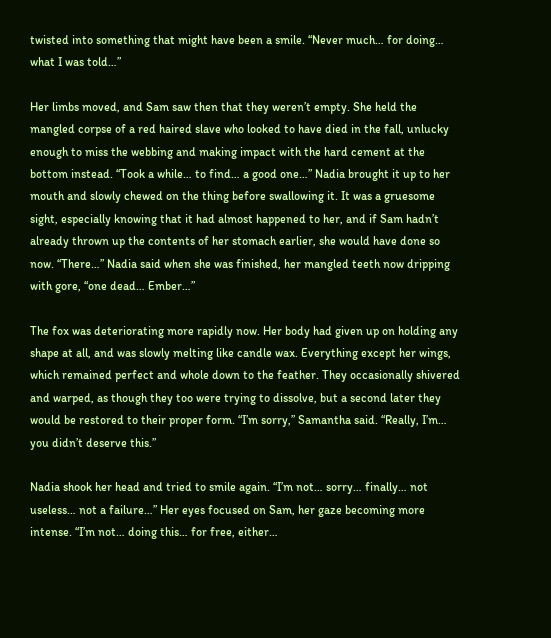twisted into something that might have been a smile. “Never much… for doing… what I was told…”

Her limbs moved, and Sam saw then that they weren’t empty. She held the mangled corpse of a red haired slave who looked to have died in the fall, unlucky enough to miss the webbing and making impact with the hard cement at the bottom instead. “Took a while… to find… a good one…” Nadia brought it up to her mouth and slowly chewed on the thing before swallowing it. It was a gruesome sight, especially knowing that it had almost happened to her, and if Sam hadn’t already thrown up the contents of her stomach earlier, she would have done so now. “There…” Nadia said when she was finished, her mangled teeth now dripping with gore, “one dead… Ember…”

The fox was deteriorating more rapidly now. Her body had given up on holding any shape at all, and was slowly melting like candle wax. Everything except her wings, which remained perfect and whole down to the feather. They occasionally shivered and warped, as though they too were trying to dissolve, but a second later they would be restored to their proper form. “I’m sorry,” Samantha said. “Really, I’m… you didn’t deserve this.”

Nadia shook her head and tried to smile again. “I’m not… sorry… finally… not useless… not a failure…” Her eyes focused on Sam, her gaze becoming more intense. “I’m not… doing this… for free, either…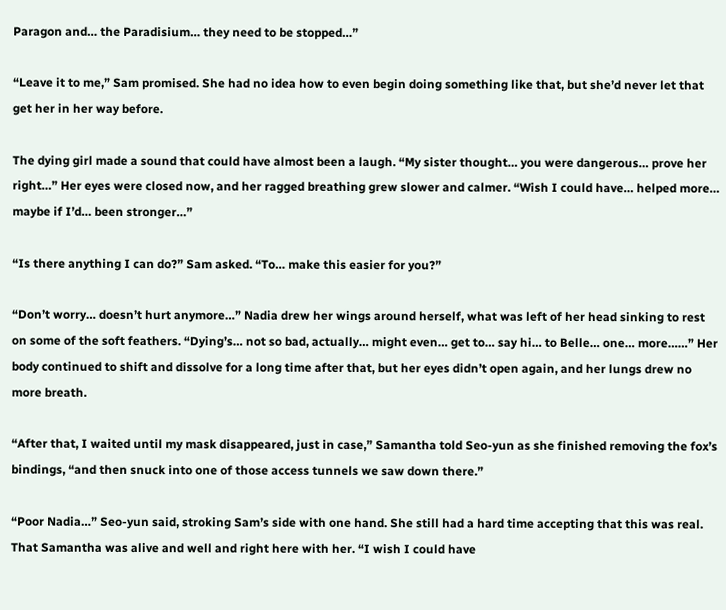Paragon and… the Paradisium… they need to be stopped…”

“Leave it to me,” Sam promised. She had no idea how to even begin doing something like that, but she’d never let that get her in her way before.

The dying girl made a sound that could have almost been a laugh. “My sister thought… you were dangerous… prove her right…” Her eyes were closed now, and her ragged breathing grew slower and calmer. “Wish I could have… helped more… maybe if I’d… been stronger…”

“Is there anything I can do?” Sam asked. “To… make this easier for you?”

“Don’t worry… doesn’t hurt anymore…” Nadia drew her wings around herself, what was left of her head sinking to rest on some of the soft feathers. “Dying’s… not so bad, actually… might even… get to… say hi… to Belle… one… more……” Her body continued to shift and dissolve for a long time after that, but her eyes didn’t open again, and her lungs drew no more breath.

“After that, I waited until my mask disappeared, just in case,” Samantha told Seo-yun as she finished removing the fox’s bindings, “and then snuck into one of those access tunnels we saw down there.”

“Poor Nadia…” Seo-yun said, stroking Sam’s side with one hand. She still had a hard time accepting that this was real. That Samantha was alive and well and right here with her. “I wish I could have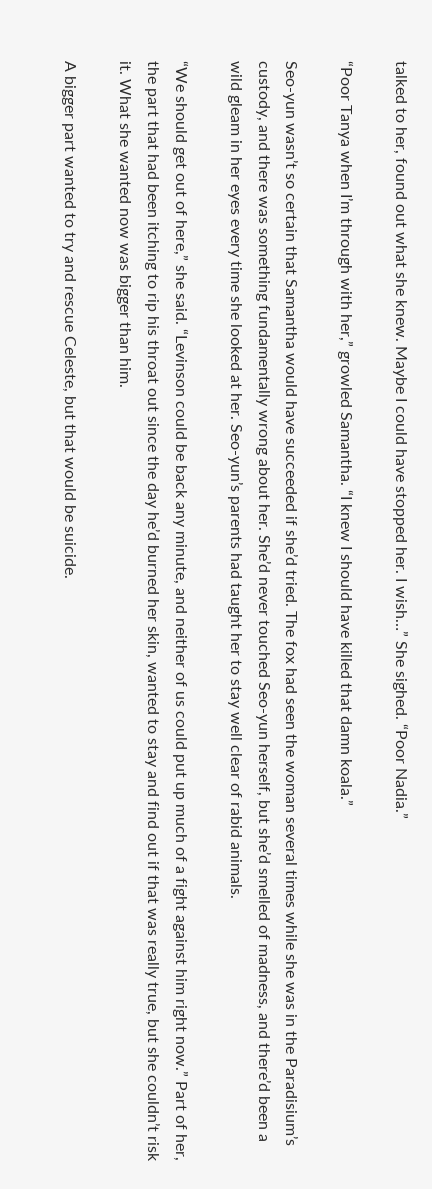talked to her, found out what she knew. Maybe I could have stopped her. I wish…” She sighed. “Poor Nadia.”

“Poor Tanya when I’m through with her,” growled Samantha. “I knew I should have killed that damn koala.”

Seo-yun wasn’t so certain that Samantha would have succeeded if she’d tried. The fox had seen the woman several times while she was in the Paradisium’s custody, and there was something fundamentally wrong about her. She’d never touched Seo-yun herself, but she’d smelled of madness, and there’d been a wild gleam in her eyes every time she looked at her. Seo-yun’s parents had taught her to stay well clear of rabid animals.

“We should get out of here,” she said. “Levinson could be back any minute, and neither of us could put up much of a fight against him right now.” Part of her, the part that had been itching to rip his throat out since the day he’d burned her skin, wanted to stay and find out if that was really true, but she couldn’t risk it. What she wanted now was bigger than him.

A bigger part wanted to try and rescue Celeste, but that would be suicide.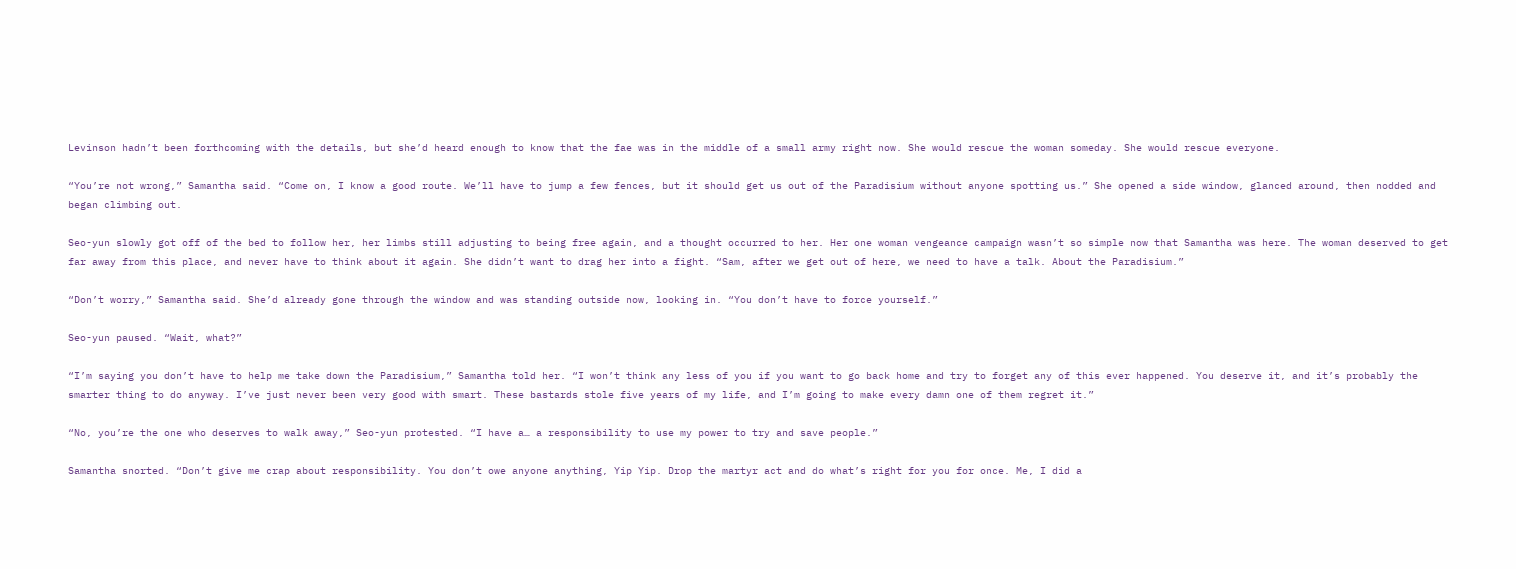Levinson hadn’t been forthcoming with the details, but she’d heard enough to know that the fae was in the middle of a small army right now. She would rescue the woman someday. She would rescue everyone.

“You’re not wrong,” Samantha said. “Come on, I know a good route. We’ll have to jump a few fences, but it should get us out of the Paradisium without anyone spotting us.” She opened a side window, glanced around, then nodded and began climbing out.

Seo-yun slowly got off of the bed to follow her, her limbs still adjusting to being free again, and a thought occurred to her. Her one woman vengeance campaign wasn’t so simple now that Samantha was here. The woman deserved to get far away from this place, and never have to think about it again. She didn’t want to drag her into a fight. “Sam, after we get out of here, we need to have a talk. About the Paradisium.”

“Don’t worry,” Samantha said. She’d already gone through the window and was standing outside now, looking in. “You don’t have to force yourself.”

Seo-yun paused. “Wait, what?”

“I’m saying you don’t have to help me take down the Paradisium,” Samantha told her. “I won’t think any less of you if you want to go back home and try to forget any of this ever happened. You deserve it, and it’s probably the smarter thing to do anyway. I’ve just never been very good with smart. These bastards stole five years of my life, and I’m going to make every damn one of them regret it.”

“No, you’re the one who deserves to walk away,” Seo-yun protested. “I have a… a responsibility to use my power to try and save people.”

Samantha snorted. “Don’t give me crap about responsibility. You don’t owe anyone anything, Yip Yip. Drop the martyr act and do what’s right for you for once. Me, I did a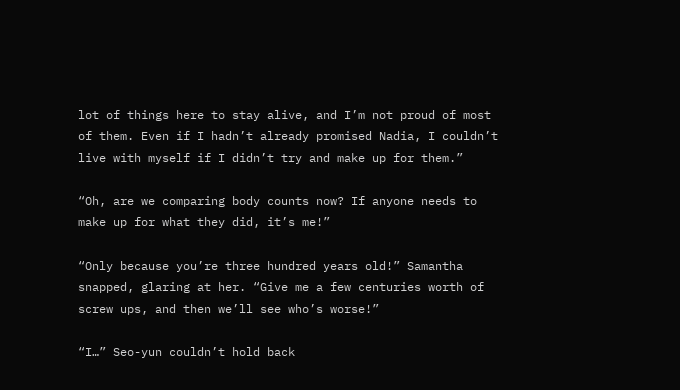lot of things here to stay alive, and I’m not proud of most of them. Even if I hadn’t already promised Nadia, I couldn’t live with myself if I didn’t try and make up for them.”

“Oh, are we comparing body counts now? If anyone needs to make up for what they did, it’s me!”

“Only because you’re three hundred years old!” Samantha snapped, glaring at her. “Give me a few centuries worth of screw ups, and then we’ll see who’s worse!”

“I…” Seo-yun couldn’t hold back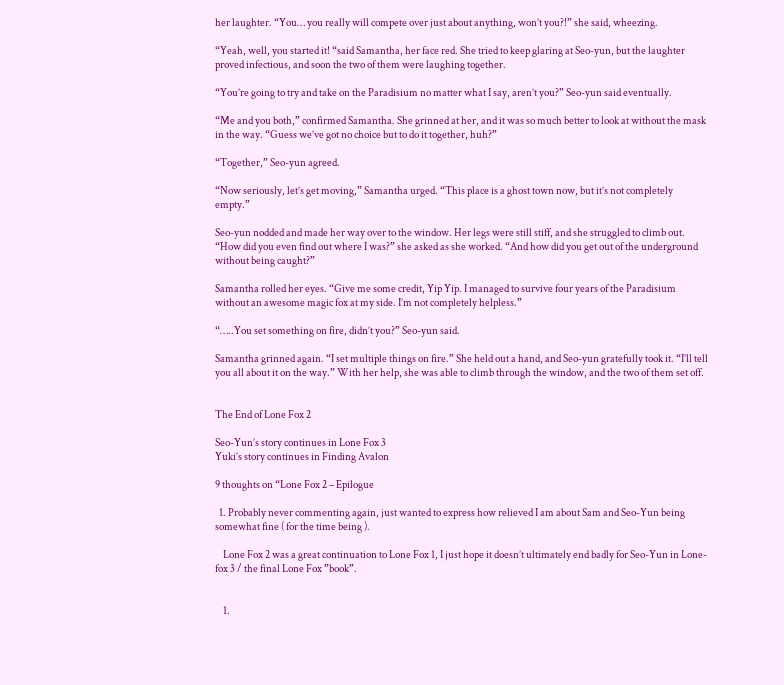her laughter. “You… you really will compete over just about anything, won’t you?!” she said, wheezing.

“Yeah, well, you started it! “said Samantha, her face red. She tried to keep glaring at Seo-yun, but the laughter proved infectious, and soon the two of them were laughing together.

“You’re going to try and take on the Paradisium no matter what I say, aren’t you?” Seo-yun said eventually.

“Me and you both,” confirmed Samantha. She grinned at her, and it was so much better to look at without the mask in the way. “Guess we’ve got no choice but to do it together, huh?”

“Together,” Seo-yun agreed.

“Now seriously, let’s get moving,” Samantha urged. “This place is a ghost town now, but it’s not completely empty.”

Seo-yun nodded and made her way over to the window. Her legs were still stiff, and she struggled to climb out. “How did you even find out where I was?” she asked as she worked. “And how did you get out of the underground without being caught?”

Samantha rolled her eyes. “Give me some credit, Yip Yip. I managed to survive four years of the Paradisium without an awesome magic fox at my side. I’m not completely helpless.”

“…..You set something on fire, didn’t you?” Seo-yun said.

Samantha grinned again. “I set multiple things on fire.” She held out a hand, and Seo-yun gratefully took it. “I’ll tell you all about it on the way.” With her help, she was able to climb through the window, and the two of them set off.


The End of Lone Fox 2

Seo-Yun’s story continues in Lone Fox 3
Yuki’s story continues in Finding Avalon

9 thoughts on “Lone Fox 2 – Epilogue

  1. Probably never commenting again, just wanted to express how relieved I am about Sam and Seo-Yun being somewhat fine ( for the time being ).

    Lone Fox 2 was a great continuation to Lone Fox 1, I just hope it doesn’t ultimately end badly for Seo-Yun in Lone-fox 3 / the final Lone Fox ”book”.


    1.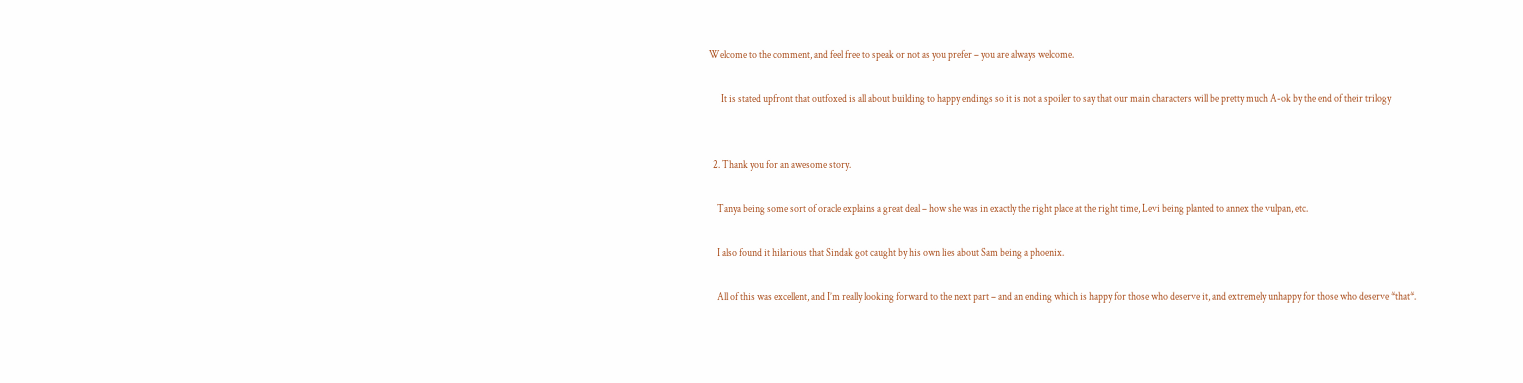Welcome to the comment, and feel free to speak or not as you prefer – you are always welcome.

      It is stated upfront that outfoxed is all about building to happy endings so it is not a spoiler to say that our main characters will be pretty much A-ok by the end of their trilogy


  2. Thank you for an awesome story.

    Tanya being some sort of oracle explains a great deal – how she was in exactly the right place at the right time, Levi being planted to annex the vulpan, etc.

    I also found it hilarious that Sindak got caught by his own lies about Sam being a phoenix.

    All of this was excellent, and I’m really looking forward to the next part – and an ending which is happy for those who deserve it, and extremely unhappy for those who deserve *that*.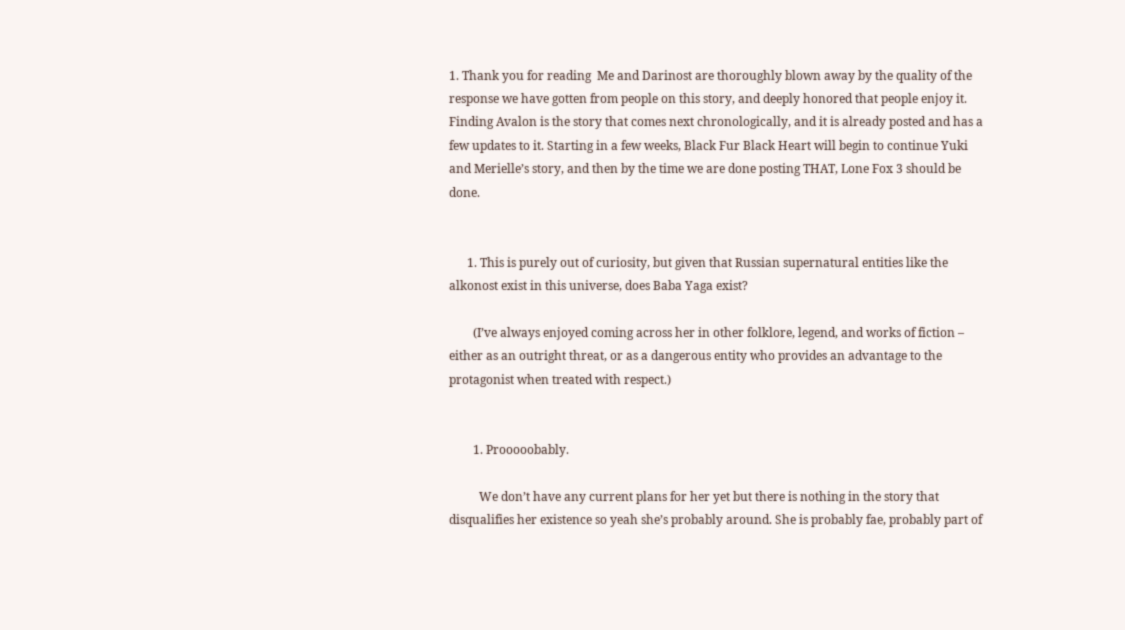1. Thank you for reading  Me and Darinost are thoroughly blown away by the quality of the response we have gotten from people on this story, and deeply honored that people enjoy it. Finding Avalon is the story that comes next chronologically, and it is already posted and has a few updates to it. Starting in a few weeks, Black Fur Black Heart will begin to continue Yuki and Merielle’s story, and then by the time we are done posting THAT, Lone Fox 3 should be done.


      1. This is purely out of curiosity, but given that Russian supernatural entities like the alkonost exist in this universe, does Baba Yaga exist?

        (I’ve always enjoyed coming across her in other folklore, legend, and works of fiction – either as an outright threat, or as a dangerous entity who provides an advantage to the protagonist when treated with respect.)


        1. Prooooobably.

          We don’t have any current plans for her yet but there is nothing in the story that disqualifies her existence so yeah she’s probably around. She is probably fae, probably part of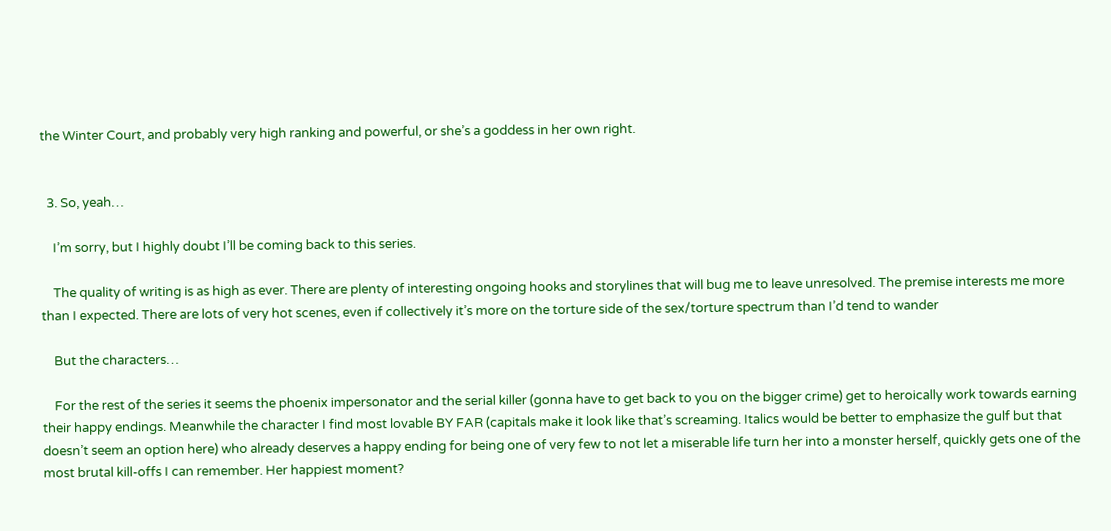the Winter Court, and probably very high ranking and powerful, or she’s a goddess in her own right.


  3. So, yeah…

    I’m sorry, but I highly doubt I’ll be coming back to this series.

    The quality of writing is as high as ever. There are plenty of interesting ongoing hooks and storylines that will bug me to leave unresolved. The premise interests me more than I expected. There are lots of very hot scenes, even if collectively it’s more on the torture side of the sex/torture spectrum than I’d tend to wander

    But the characters…

    For the rest of the series it seems the phoenix impersonator and the serial killer (gonna have to get back to you on the bigger crime) get to heroically work towards earning their happy endings. Meanwhile the character I find most lovable BY FAR (capitals make it look like that’s screaming. Italics would be better to emphasize the gulf but that doesn’t seem an option here) who already deserves a happy ending for being one of very few to not let a miserable life turn her into a monster herself, quickly gets one of the most brutal kill-offs I can remember. Her happiest moment?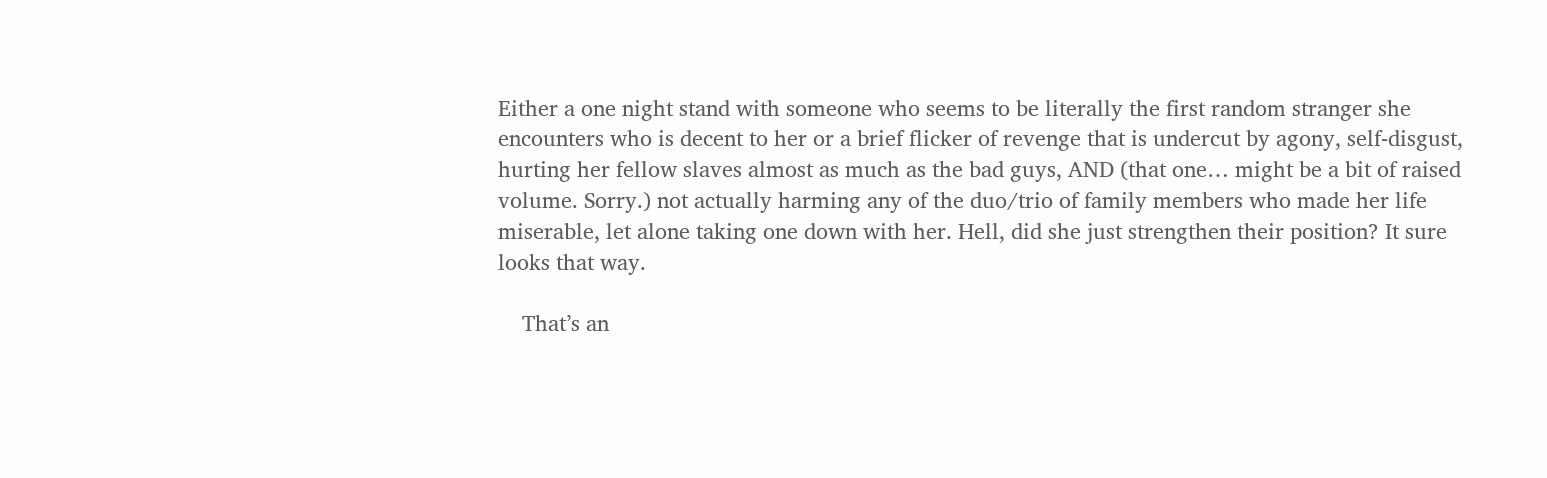Either a one night stand with someone who seems to be literally the first random stranger she encounters who is decent to her or a brief flicker of revenge that is undercut by agony, self-disgust, hurting her fellow slaves almost as much as the bad guys, AND (that one… might be a bit of raised volume. Sorry.) not actually harming any of the duo/trio of family members who made her life miserable, let alone taking one down with her. Hell, did she just strengthen their position? It sure looks that way.

    That’s an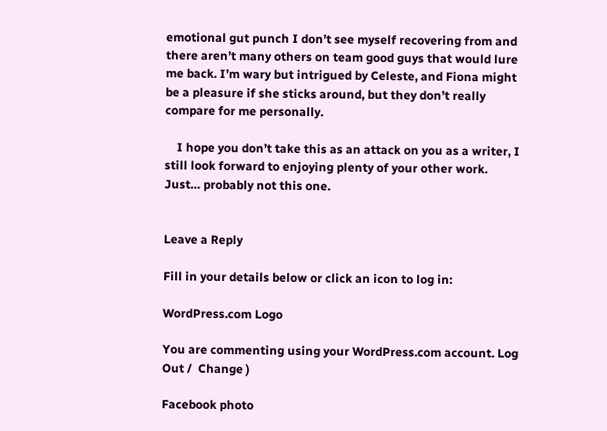emotional gut punch I don’t see myself recovering from and there aren’t many others on team good guys that would lure me back. I’m wary but intrigued by Celeste, and Fiona might be a pleasure if she sticks around, but they don’t really compare for me personally.

    I hope you don’t take this as an attack on you as a writer, I still look forward to enjoying plenty of your other work. Just… probably not this one.


Leave a Reply

Fill in your details below or click an icon to log in:

WordPress.com Logo

You are commenting using your WordPress.com account. Log Out /  Change )

Facebook photo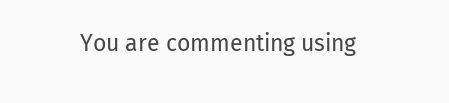You are commenting using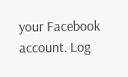your Facebook account. Log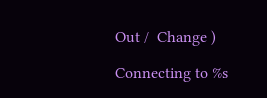Out /  Change )

Connecting to %s